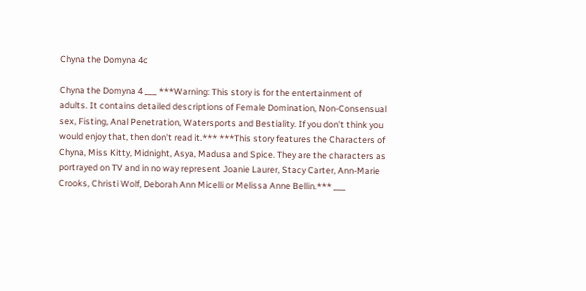Chyna the Domyna 4c

Chyna the Domyna 4 ___ ***Warning: This story is for the entertainment of adults. It contains detailed descriptions of Female Domination, Non-Consensual sex, Fisting, Anal Penetration, Watersports and Bestiality. If you don't think you would enjoy that, then don't read it.*** ***This story features the Characters of Chyna, Miss Kitty, Midnight, Asya, Madusa and Spice. They are the characters as portrayed on TV and in no way represent Joanie Laurer, Stacy Carter, Ann-Marie Crooks, Christi Wolf, Deborah Ann Micelli or Melissa Anne Bellin.*** ___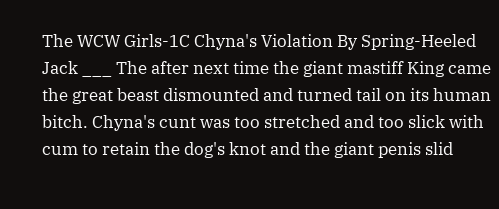The WCW Girls-1C Chyna's Violation By Spring-Heeled Jack ___ The after next time the giant mastiff King came the great beast dismounted and turned tail on its human bitch. Chyna's cunt was too stretched and too slick with cum to retain the dog's knot and the giant penis slid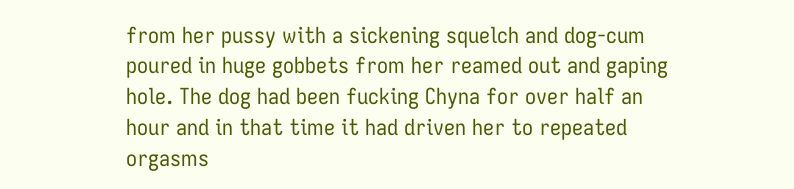from her pussy with a sickening squelch and dog-cum poured in huge gobbets from her reamed out and gaping hole. The dog had been fucking Chyna for over half an hour and in that time it had driven her to repeated orgasms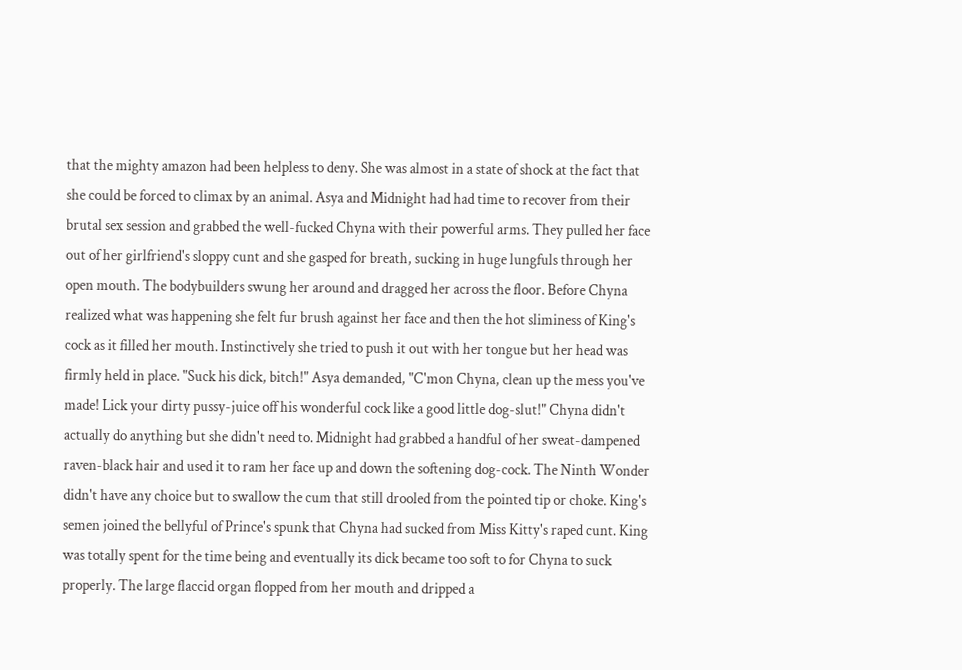that the mighty amazon had been helpless to deny. She was almost in a state of shock at the fact that she could be forced to climax by an animal. Asya and Midnight had had time to recover from their brutal sex session and grabbed the well-fucked Chyna with their powerful arms. They pulled her face out of her girlfriend's sloppy cunt and she gasped for breath, sucking in huge lungfuls through her open mouth. The bodybuilders swung her around and dragged her across the floor. Before Chyna realized what was happening she felt fur brush against her face and then the hot sliminess of King's cock as it filled her mouth. Instinctively she tried to push it out with her tongue but her head was firmly held in place. "Suck his dick, bitch!" Asya demanded, "C'mon Chyna, clean up the mess you've made! Lick your dirty pussy-juice off his wonderful cock like a good little dog-slut!" Chyna didn't actually do anything but she didn't need to. Midnight had grabbed a handful of her sweat-dampened raven-black hair and used it to ram her face up and down the softening dog-cock. The Ninth Wonder didn't have any choice but to swallow the cum that still drooled from the pointed tip or choke. King's semen joined the bellyful of Prince's spunk that Chyna had sucked from Miss Kitty's raped cunt. King was totally spent for the time being and eventually its dick became too soft to for Chyna to suck properly. The large flaccid organ flopped from her mouth and dripped a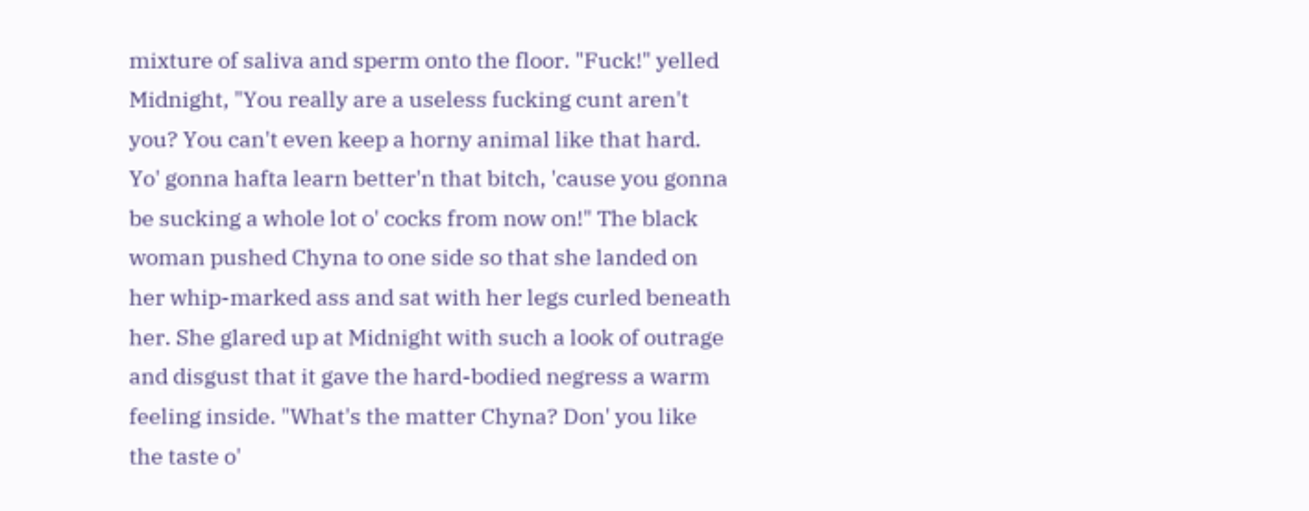mixture of saliva and sperm onto the floor. "Fuck!" yelled Midnight, "You really are a useless fucking cunt aren't you? You can't even keep a horny animal like that hard. Yo' gonna hafta learn better'n that bitch, 'cause you gonna be sucking a whole lot o' cocks from now on!" The black woman pushed Chyna to one side so that she landed on her whip-marked ass and sat with her legs curled beneath her. She glared up at Midnight with such a look of outrage and disgust that it gave the hard-bodied negress a warm feeling inside. "What's the matter Chyna? Don' you like the taste o'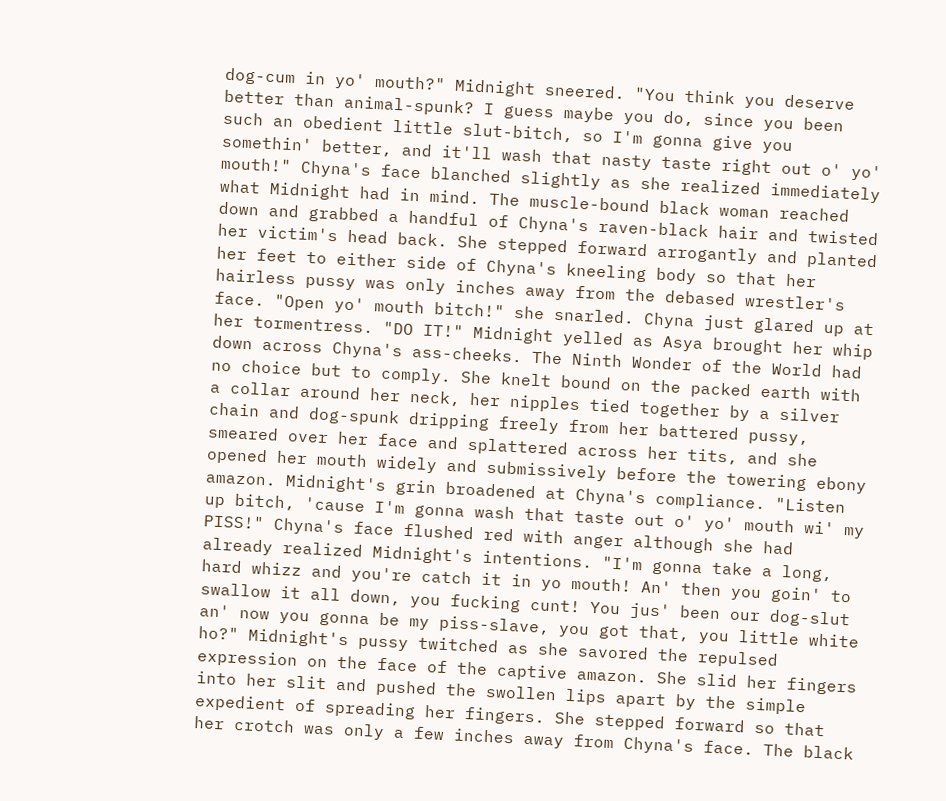dog-cum in yo' mouth?" Midnight sneered. "You think you deserve better than animal-spunk? I guess maybe you do, since you been such an obedient little slut-bitch, so I'm gonna give you somethin' better, and it'll wash that nasty taste right out o' yo' mouth!" Chyna's face blanched slightly as she realized immediately what Midnight had in mind. The muscle-bound black woman reached down and grabbed a handful of Chyna's raven-black hair and twisted her victim's head back. She stepped forward arrogantly and planted her feet to either side of Chyna's kneeling body so that her hairless pussy was only inches away from the debased wrestler's face. "Open yo' mouth bitch!" she snarled. Chyna just glared up at her tormentress. "DO IT!" Midnight yelled as Asya brought her whip down across Chyna's ass-cheeks. The Ninth Wonder of the World had no choice but to comply. She knelt bound on the packed earth with a collar around her neck, her nipples tied together by a silver chain and dog-spunk dripping freely from her battered pussy, smeared over her face and splattered across her tits, and she opened her mouth widely and submissively before the towering ebony amazon. Midnight's grin broadened at Chyna's compliance. "Listen up bitch, 'cause I'm gonna wash that taste out o' yo' mouth wi' my PISS!" Chyna's face flushed red with anger although she had already realized Midnight's intentions. "I'm gonna take a long, hard whizz and you're catch it in yo mouth! An' then you goin' to swallow it all down, you fucking cunt! You jus' been our dog-slut an' now you gonna be my piss-slave, you got that, you little white ho?" Midnight's pussy twitched as she savored the repulsed expression on the face of the captive amazon. She slid her fingers into her slit and pushed the swollen lips apart by the simple expedient of spreading her fingers. She stepped forward so that her crotch was only a few inches away from Chyna's face. The black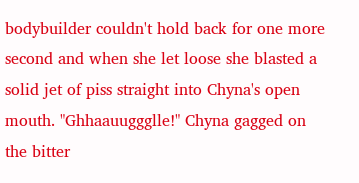bodybuilder couldn't hold back for one more second and when she let loose she blasted a solid jet of piss straight into Chyna's open mouth. "Ghhaauuggglle!" Chyna gagged on the bitter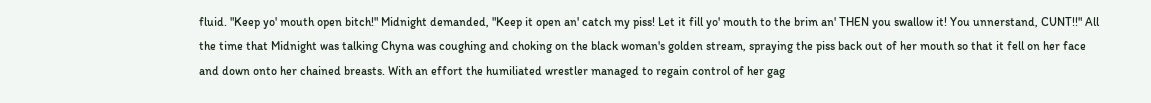fluid. "Keep yo' mouth open bitch!" Midnight demanded, "Keep it open an' catch my piss! Let it fill yo' mouth to the brim an' THEN you swallow it! You unnerstand, CUNT!!" All the time that Midnight was talking Chyna was coughing and choking on the black woman's golden stream, spraying the piss back out of her mouth so that it fell on her face and down onto her chained breasts. With an effort the humiliated wrestler managed to regain control of her gag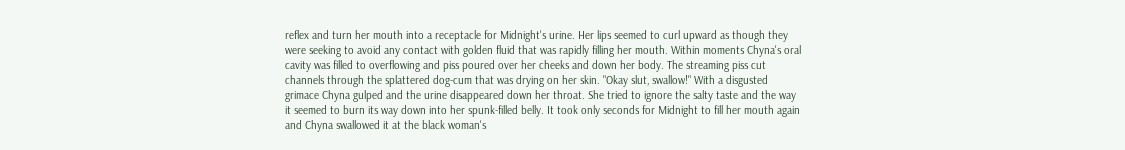reflex and turn her mouth into a receptacle for Midnight's urine. Her lips seemed to curl upward as though they were seeking to avoid any contact with golden fluid that was rapidly filling her mouth. Within moments Chyna's oral cavity was filled to overflowing and piss poured over her cheeks and down her body. The streaming piss cut channels through the splattered dog-cum that was drying on her skin. "Okay slut, swallow!" With a disgusted grimace Chyna gulped and the urine disappeared down her throat. She tried to ignore the salty taste and the way it seemed to burn its way down into her spunk-filled belly. It took only seconds for Midnight to fill her mouth again and Chyna swallowed it at the black woman's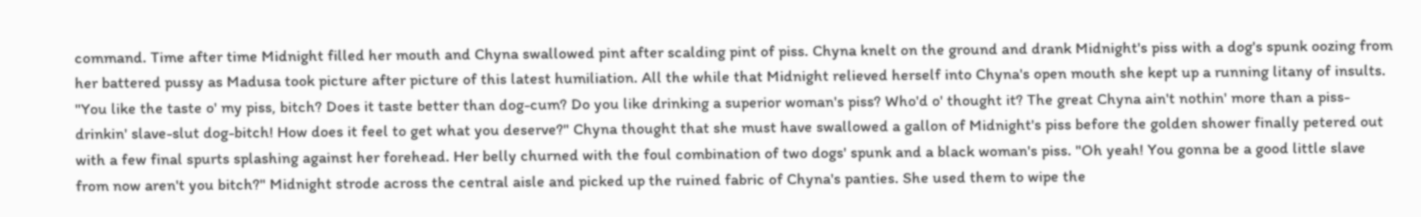command. Time after time Midnight filled her mouth and Chyna swallowed pint after scalding pint of piss. Chyna knelt on the ground and drank Midnight's piss with a dog's spunk oozing from her battered pussy as Madusa took picture after picture of this latest humiliation. All the while that Midnight relieved herself into Chyna's open mouth she kept up a running litany of insults. "You like the taste o' my piss, bitch? Does it taste better than dog-cum? Do you like drinking a superior woman's piss? Who'd o' thought it? The great Chyna ain't nothin' more than a piss-drinkin' slave-slut dog-bitch! How does it feel to get what you deserve?" Chyna thought that she must have swallowed a gallon of Midnight's piss before the golden shower finally petered out with a few final spurts splashing against her forehead. Her belly churned with the foul combination of two dogs' spunk and a black woman's piss. "Oh yeah! You gonna be a good little slave from now aren't you bitch?" Midnight strode across the central aisle and picked up the ruined fabric of Chyna's panties. She used them to wipe the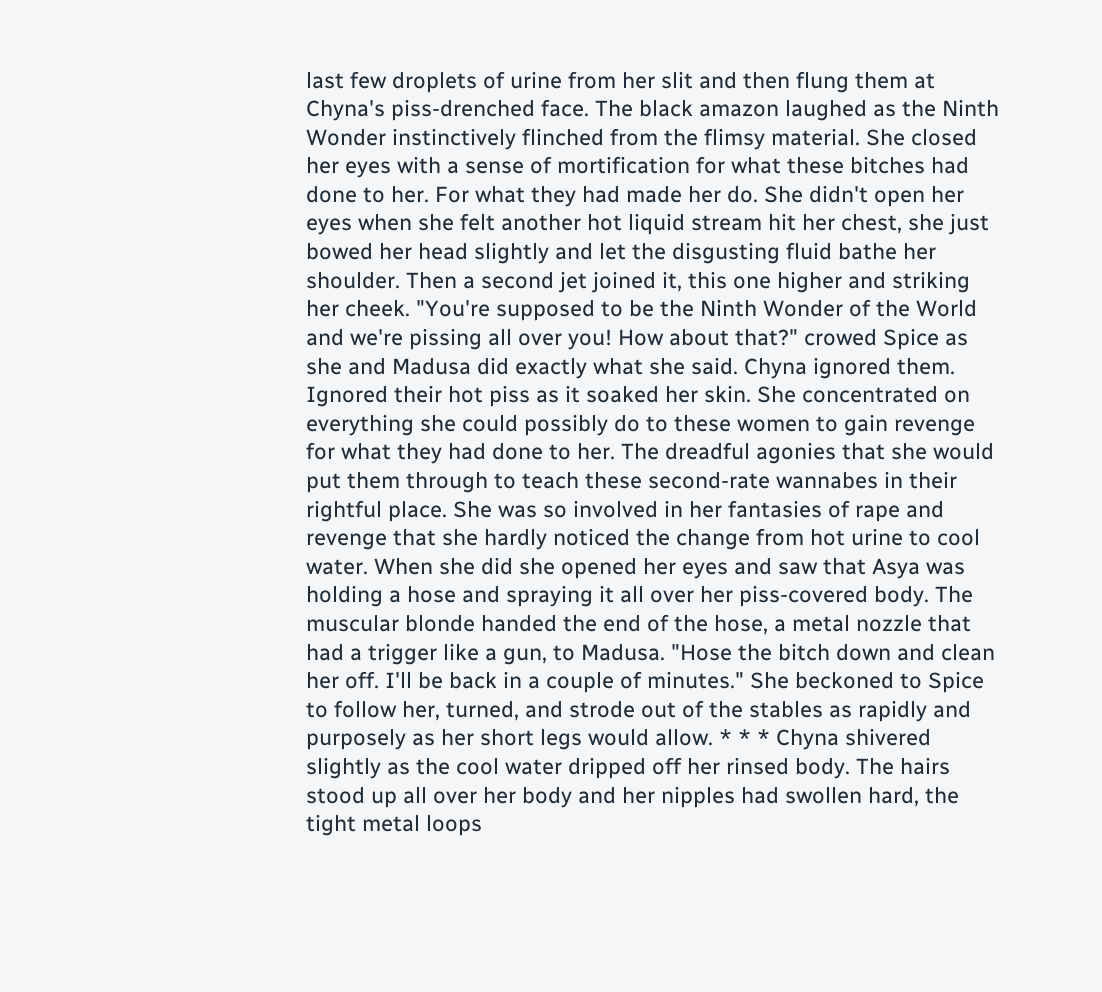last few droplets of urine from her slit and then flung them at Chyna's piss-drenched face. The black amazon laughed as the Ninth Wonder instinctively flinched from the flimsy material. She closed her eyes with a sense of mortification for what these bitches had done to her. For what they had made her do. She didn't open her eyes when she felt another hot liquid stream hit her chest, she just bowed her head slightly and let the disgusting fluid bathe her shoulder. Then a second jet joined it, this one higher and striking her cheek. "You're supposed to be the Ninth Wonder of the World and we're pissing all over you! How about that?" crowed Spice as she and Madusa did exactly what she said. Chyna ignored them. Ignored their hot piss as it soaked her skin. She concentrated on everything she could possibly do to these women to gain revenge for what they had done to her. The dreadful agonies that she would put them through to teach these second-rate wannabes in their rightful place. She was so involved in her fantasies of rape and revenge that she hardly noticed the change from hot urine to cool water. When she did she opened her eyes and saw that Asya was holding a hose and spraying it all over her piss-covered body. The muscular blonde handed the end of the hose, a metal nozzle that had a trigger like a gun, to Madusa. "Hose the bitch down and clean her off. I'll be back in a couple of minutes." She beckoned to Spice to follow her, turned, and strode out of the stables as rapidly and purposely as her short legs would allow. * * * Chyna shivered slightly as the cool water dripped off her rinsed body. The hairs stood up all over her body and her nipples had swollen hard, the tight metal loops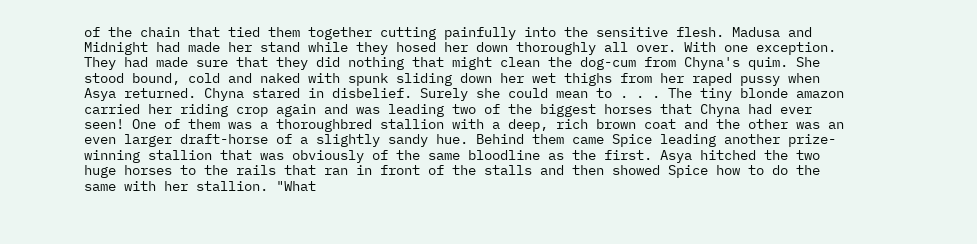of the chain that tied them together cutting painfully into the sensitive flesh. Madusa and Midnight had made her stand while they hosed her down thoroughly all over. With one exception. They had made sure that they did nothing that might clean the dog-cum from Chyna's quim. She stood bound, cold and naked with spunk sliding down her wet thighs from her raped pussy when Asya returned. Chyna stared in disbelief. Surely she could mean to . . . The tiny blonde amazon carried her riding crop again and was leading two of the biggest horses that Chyna had ever seen! One of them was a thoroughbred stallion with a deep, rich brown coat and the other was an even larger draft-horse of a slightly sandy hue. Behind them came Spice leading another prize-winning stallion that was obviously of the same bloodline as the first. Asya hitched the two huge horses to the rails that ran in front of the stalls and then showed Spice how to do the same with her stallion. "What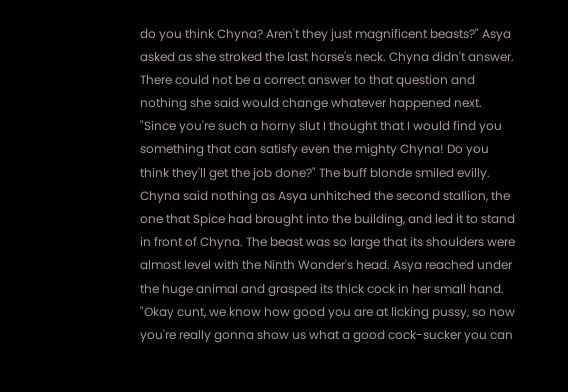do you think Chyna? Aren't they just magnificent beasts?" Asya asked as she stroked the last horse's neck. Chyna didn't answer. There could not be a correct answer to that question and nothing she said would change whatever happened next. "Since you're such a horny slut I thought that I would find you something that can satisfy even the mighty Chyna! Do you think they'll get the job done?" The buff blonde smiled evilly. Chyna said nothing as Asya unhitched the second stallion, the one that Spice had brought into the building, and led it to stand in front of Chyna. The beast was so large that its shoulders were almost level with the Ninth Wonder's head. Asya reached under the huge animal and grasped its thick cock in her small hand. "Okay cunt, we know how good you are at licking pussy, so now you're really gonna show us what a good cock-sucker you can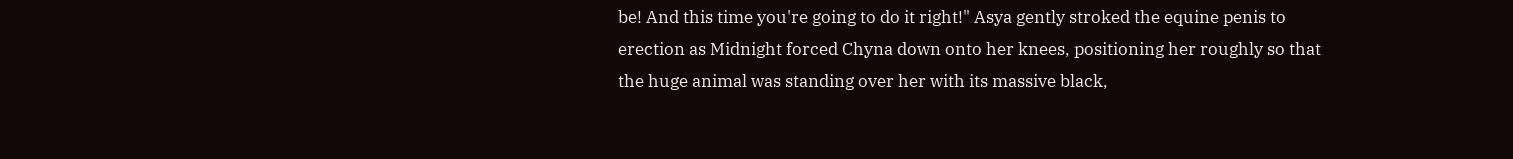be! And this time you're going to do it right!" Asya gently stroked the equine penis to erection as Midnight forced Chyna down onto her knees, positioning her roughly so that the huge animal was standing over her with its massive black,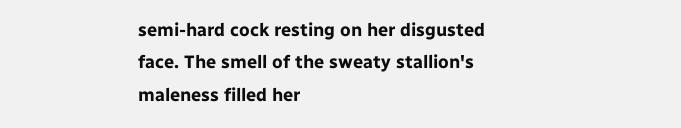semi-hard cock resting on her disgusted face. The smell of the sweaty stallion's maleness filled her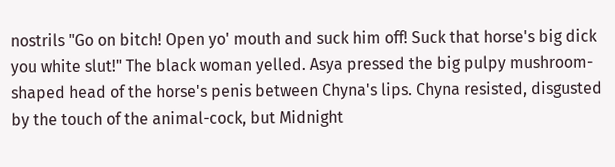nostrils "Go on bitch! Open yo' mouth and suck him off! Suck that horse's big dick you white slut!" The black woman yelled. Asya pressed the big pulpy mushroom-shaped head of the horse's penis between Chyna's lips. Chyna resisted, disgusted by the touch of the animal-cock, but Midnight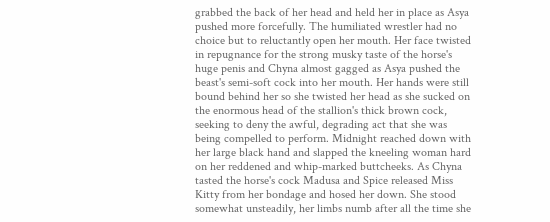grabbed the back of her head and held her in place as Asya pushed more forcefully. The humiliated wrestler had no choice but to reluctantly open her mouth. Her face twisted in repugnance for the strong musky taste of the horse's huge penis and Chyna almost gagged as Asya pushed the beast's semi-soft cock into her mouth. Her hands were still bound behind her so she twisted her head as she sucked on the enormous head of the stallion's thick brown cock, seeking to deny the awful, degrading act that she was being compelled to perform. Midnight reached down with her large black hand and slapped the kneeling woman hard on her reddened and whip-marked buttcheeks. As Chyna tasted the horse's cock Madusa and Spice released Miss Kitty from her bondage and hosed her down. She stood somewhat unsteadily, her limbs numb after all the time she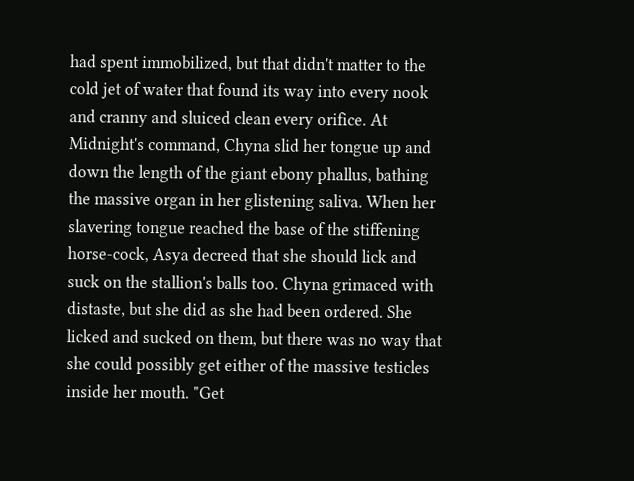had spent immobilized, but that didn't matter to the cold jet of water that found its way into every nook and cranny and sluiced clean every orifice. At Midnight's command, Chyna slid her tongue up and down the length of the giant ebony phallus, bathing the massive organ in her glistening saliva. When her slavering tongue reached the base of the stiffening horse-cock, Asya decreed that she should lick and suck on the stallion's balls too. Chyna grimaced with distaste, but she did as she had been ordered. She licked and sucked on them, but there was no way that she could possibly get either of the massive testicles inside her mouth. "Get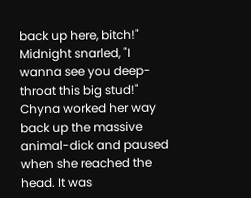back up here, bitch!" Midnight snarled, "I wanna see you deep-throat this big stud!" Chyna worked her way back up the massive animal-dick and paused when she reached the head. It was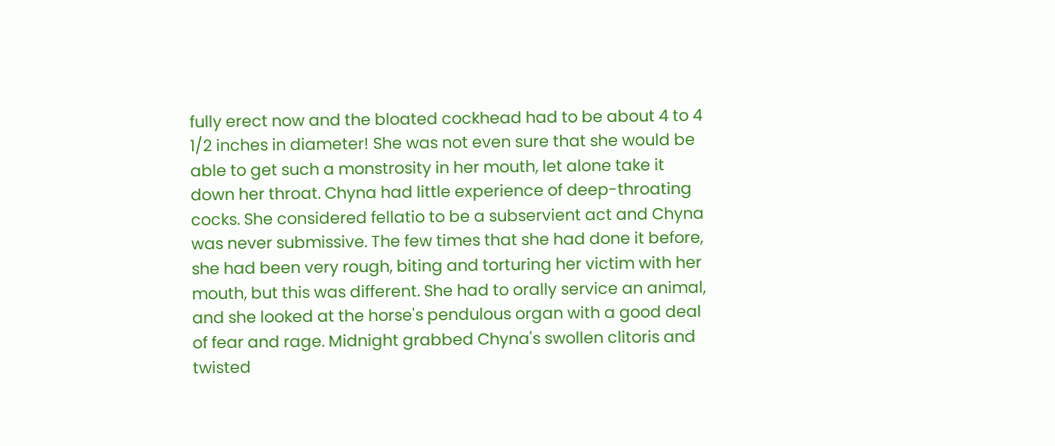fully erect now and the bloated cockhead had to be about 4 to 4 1/2 inches in diameter! She was not even sure that she would be able to get such a monstrosity in her mouth, let alone take it down her throat. Chyna had little experience of deep-throating cocks. She considered fellatio to be a subservient act and Chyna was never submissive. The few times that she had done it before, she had been very rough, biting and torturing her victim with her mouth, but this was different. She had to orally service an animal, and she looked at the horse's pendulous organ with a good deal of fear and rage. Midnight grabbed Chyna's swollen clitoris and twisted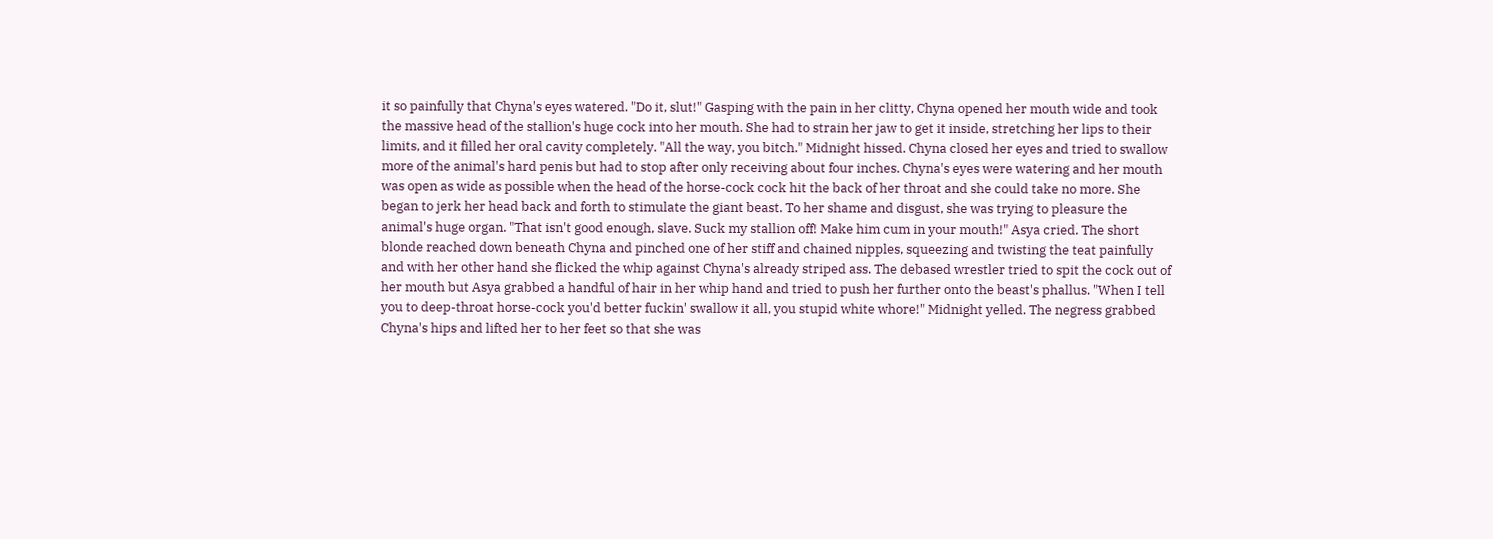it so painfully that Chyna's eyes watered. "Do it, slut!" Gasping with the pain in her clitty, Chyna opened her mouth wide and took the massive head of the stallion's huge cock into her mouth. She had to strain her jaw to get it inside, stretching her lips to their limits, and it filled her oral cavity completely. "All the way, you bitch." Midnight hissed. Chyna closed her eyes and tried to swallow more of the animal's hard penis but had to stop after only receiving about four inches. Chyna's eyes were watering and her mouth was open as wide as possible when the head of the horse-cock cock hit the back of her throat and she could take no more. She began to jerk her head back and forth to stimulate the giant beast. To her shame and disgust, she was trying to pleasure the animal's huge organ. "That isn't good enough, slave. Suck my stallion off! Make him cum in your mouth!" Asya cried. The short blonde reached down beneath Chyna and pinched one of her stiff and chained nipples, squeezing and twisting the teat painfully and with her other hand she flicked the whip against Chyna's already striped ass. The debased wrestler tried to spit the cock out of her mouth but Asya grabbed a handful of hair in her whip hand and tried to push her further onto the beast's phallus. "When I tell you to deep-throat horse-cock you'd better fuckin' swallow it all, you stupid white whore!" Midnight yelled. The negress grabbed Chyna's hips and lifted her to her feet so that she was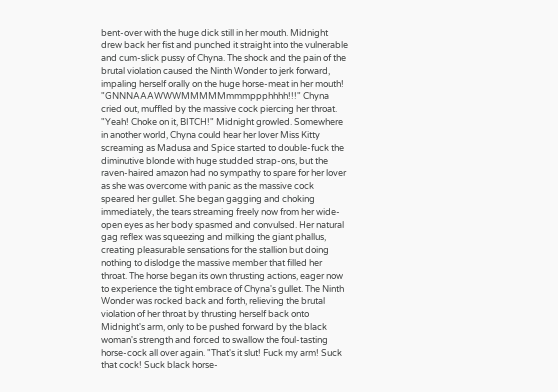bent-over with the huge dick still in her mouth. Midnight drew back her fist and punched it straight into the vulnerable and cum-slick pussy of Chyna. The shock and the pain of the brutal violation caused the Ninth Wonder to jerk forward, impaling herself orally on the huge horse-meat in her mouth! "GNNNAAAWWWMMMMMmmmppphhhh!!!" Chyna cried out, muffled by the massive cock piercing her throat. "Yeah! Choke on it, BITCH!" Midnight growled. Somewhere in another world, Chyna could hear her lover Miss Kitty screaming as Madusa and Spice started to double-fuck the diminutive blonde with huge studded strap-ons, but the raven-haired amazon had no sympathy to spare for her lover as she was overcome with panic as the massive cock speared her gullet. She began gagging and choking immediately, the tears streaming freely now from her wide-open eyes as her body spasmed and convulsed. Her natural gag reflex was squeezing and milking the giant phallus, creating pleasurable sensations for the stallion but doing nothing to dislodge the massive member that filled her throat. The horse began its own thrusting actions, eager now to experience the tight embrace of Chyna's gullet. The Ninth Wonder was rocked back and forth, relieving the brutal violation of her throat by thrusting herself back onto Midnight's arm, only to be pushed forward by the black woman's strength and forced to swallow the foul-tasting horse-cock all over again. "That's it slut! Fuck my arm! Suck that cock! Suck black horse-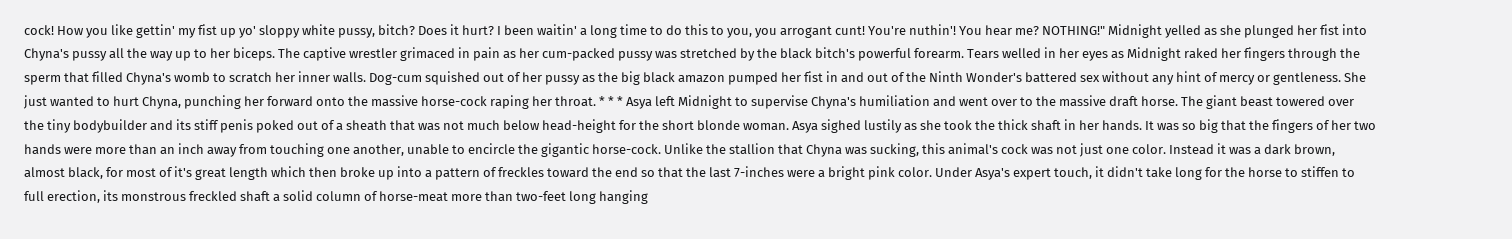cock! How you like gettin' my fist up yo' sloppy white pussy, bitch? Does it hurt? I been waitin' a long time to do this to you, you arrogant cunt! You're nuthin'! You hear me? NOTHING!" Midnight yelled as she plunged her fist into Chyna's pussy all the way up to her biceps. The captive wrestler grimaced in pain as her cum-packed pussy was stretched by the black bitch's powerful forearm. Tears welled in her eyes as Midnight raked her fingers through the sperm that filled Chyna's womb to scratch her inner walls. Dog-cum squished out of her pussy as the big black amazon pumped her fist in and out of the Ninth Wonder's battered sex without any hint of mercy or gentleness. She just wanted to hurt Chyna, punching her forward onto the massive horse-cock raping her throat. * * * Asya left Midnight to supervise Chyna's humiliation and went over to the massive draft horse. The giant beast towered over the tiny bodybuilder and its stiff penis poked out of a sheath that was not much below head-height for the short blonde woman. Asya sighed lustily as she took the thick shaft in her hands. It was so big that the fingers of her two hands were more than an inch away from touching one another, unable to encircle the gigantic horse-cock. Unlike the stallion that Chyna was sucking, this animal's cock was not just one color. Instead it was a dark brown, almost black, for most of it's great length which then broke up into a pattern of freckles toward the end so that the last 7-inches were a bright pink color. Under Asya's expert touch, it didn't take long for the horse to stiffen to full erection, its monstrous freckled shaft a solid column of horse-meat more than two-feet long hanging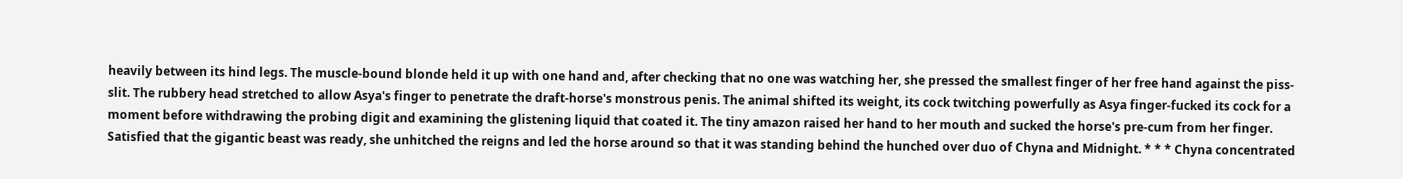heavily between its hind legs. The muscle-bound blonde held it up with one hand and, after checking that no one was watching her, she pressed the smallest finger of her free hand against the piss-slit. The rubbery head stretched to allow Asya's finger to penetrate the draft-horse's monstrous penis. The animal shifted its weight, its cock twitching powerfully as Asya finger-fucked its cock for a moment before withdrawing the probing digit and examining the glistening liquid that coated it. The tiny amazon raised her hand to her mouth and sucked the horse's pre-cum from her finger. Satisfied that the gigantic beast was ready, she unhitched the reigns and led the horse around so that it was standing behind the hunched over duo of Chyna and Midnight. * * * Chyna concentrated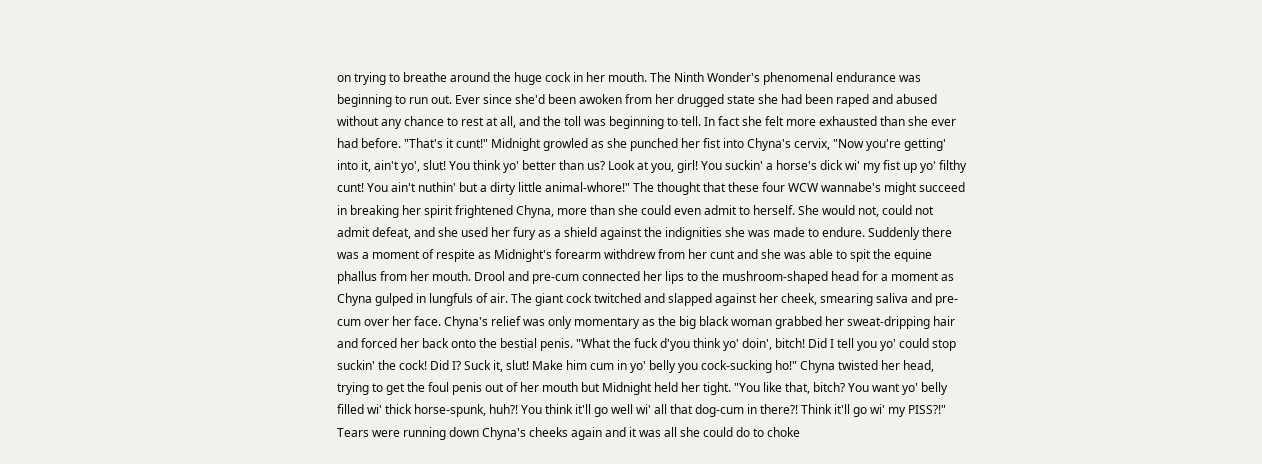on trying to breathe around the huge cock in her mouth. The Ninth Wonder's phenomenal endurance was beginning to run out. Ever since she'd been awoken from her drugged state she had been raped and abused without any chance to rest at all, and the toll was beginning to tell. In fact she felt more exhausted than she ever had before. "That's it cunt!" Midnight growled as she punched her fist into Chyna's cervix, "Now you're getting' into it, ain't yo', slut! You think yo' better than us? Look at you, girl! You suckin' a horse's dick wi' my fist up yo' filthy cunt! You ain't nuthin' but a dirty little animal-whore!" The thought that these four WCW wannabe's might succeed in breaking her spirit frightened Chyna, more than she could even admit to herself. She would not, could not admit defeat, and she used her fury as a shield against the indignities she was made to endure. Suddenly there was a moment of respite as Midnight's forearm withdrew from her cunt and she was able to spit the equine phallus from her mouth. Drool and pre-cum connected her lips to the mushroom-shaped head for a moment as Chyna gulped in lungfuls of air. The giant cock twitched and slapped against her cheek, smearing saliva and pre-cum over her face. Chyna's relief was only momentary as the big black woman grabbed her sweat-dripping hair and forced her back onto the bestial penis. "What the fuck d'you think yo' doin', bitch! Did I tell you yo' could stop suckin' the cock! Did I? Suck it, slut! Make him cum in yo' belly you cock-sucking ho!" Chyna twisted her head, trying to get the foul penis out of her mouth but Midnight held her tight. "You like that, bitch? You want yo' belly filled wi' thick horse-spunk, huh?! You think it'll go well wi' all that dog-cum in there?! Think it'll go wi' my PISS?!" Tears were running down Chyna's cheeks again and it was all she could do to choke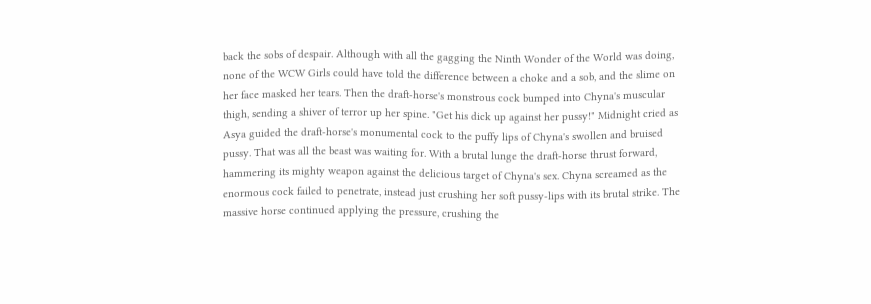back the sobs of despair. Although with all the gagging the Ninth Wonder of the World was doing, none of the WCW Girls could have told the difference between a choke and a sob, and the slime on her face masked her tears. Then the draft-horse's monstrous cock bumped into Chyna's muscular thigh, sending a shiver of terror up her spine. "Get his dick up against her pussy!" Midnight cried as Asya guided the draft-horse's monumental cock to the puffy lips of Chyna's swollen and bruised pussy. That was all the beast was waiting for. With a brutal lunge the draft-horse thrust forward, hammering its mighty weapon against the delicious target of Chyna's sex. Chyna screamed as the enormous cock failed to penetrate, instead just crushing her soft pussy-lips with its brutal strike. The massive horse continued applying the pressure, crushing the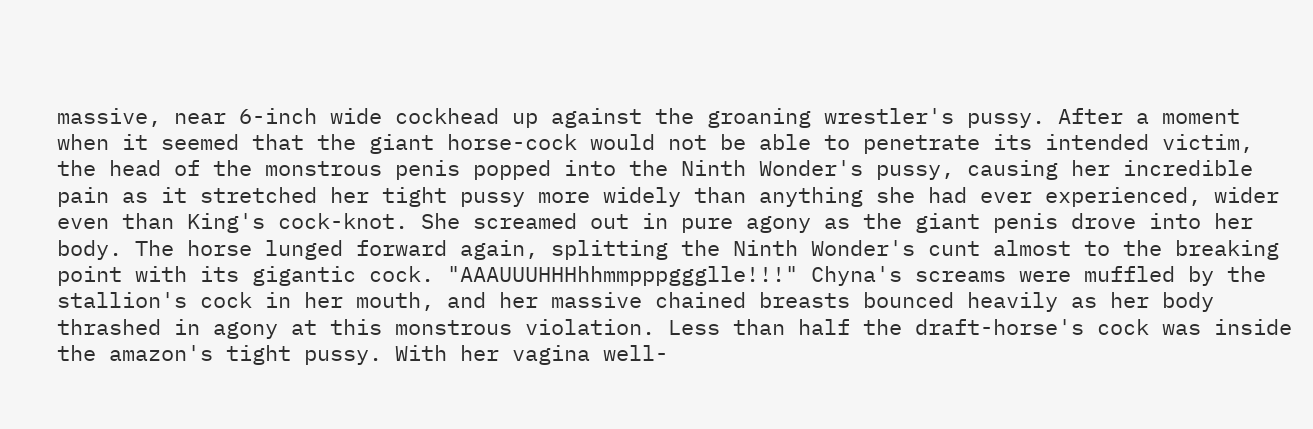massive, near 6-inch wide cockhead up against the groaning wrestler's pussy. After a moment when it seemed that the giant horse-cock would not be able to penetrate its intended victim, the head of the monstrous penis popped into the Ninth Wonder's pussy, causing her incredible pain as it stretched her tight pussy more widely than anything she had ever experienced, wider even than King's cock-knot. She screamed out in pure agony as the giant penis drove into her body. The horse lunged forward again, splitting the Ninth Wonder's cunt almost to the breaking point with its gigantic cock. "AAAUUUHHHhhmmpppggglle!!!" Chyna's screams were muffled by the stallion's cock in her mouth, and her massive chained breasts bounced heavily as her body thrashed in agony at this monstrous violation. Less than half the draft-horse's cock was inside the amazon's tight pussy. With her vagina well-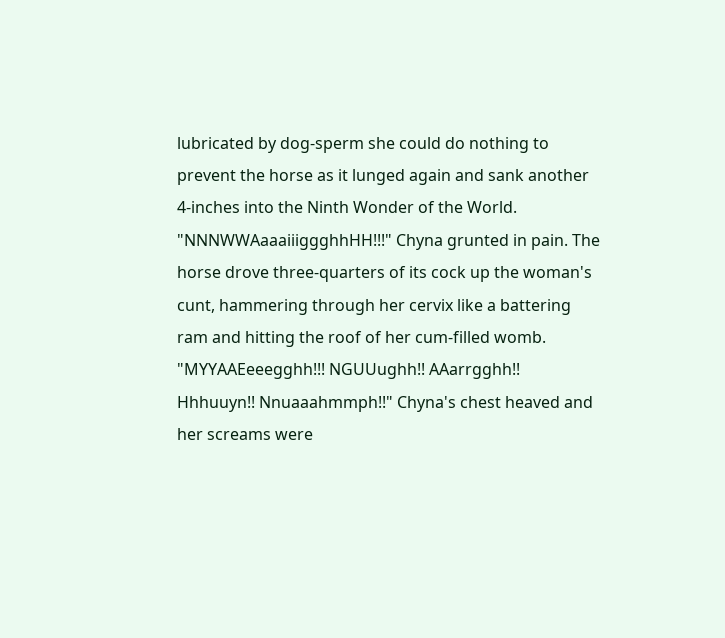lubricated by dog-sperm she could do nothing to prevent the horse as it lunged again and sank another 4-inches into the Ninth Wonder of the World. "NNNWWAaaaiiiggghhHH!!!" Chyna grunted in pain. The horse drove three-quarters of its cock up the woman's cunt, hammering through her cervix like a battering ram and hitting the roof of her cum-filled womb. "MYYAAEeeegghh!!! NGUUughh!! AAarrgghh!! Hhhuuyn!! Nnuaaahmmph!!" Chyna's chest heaved and her screams were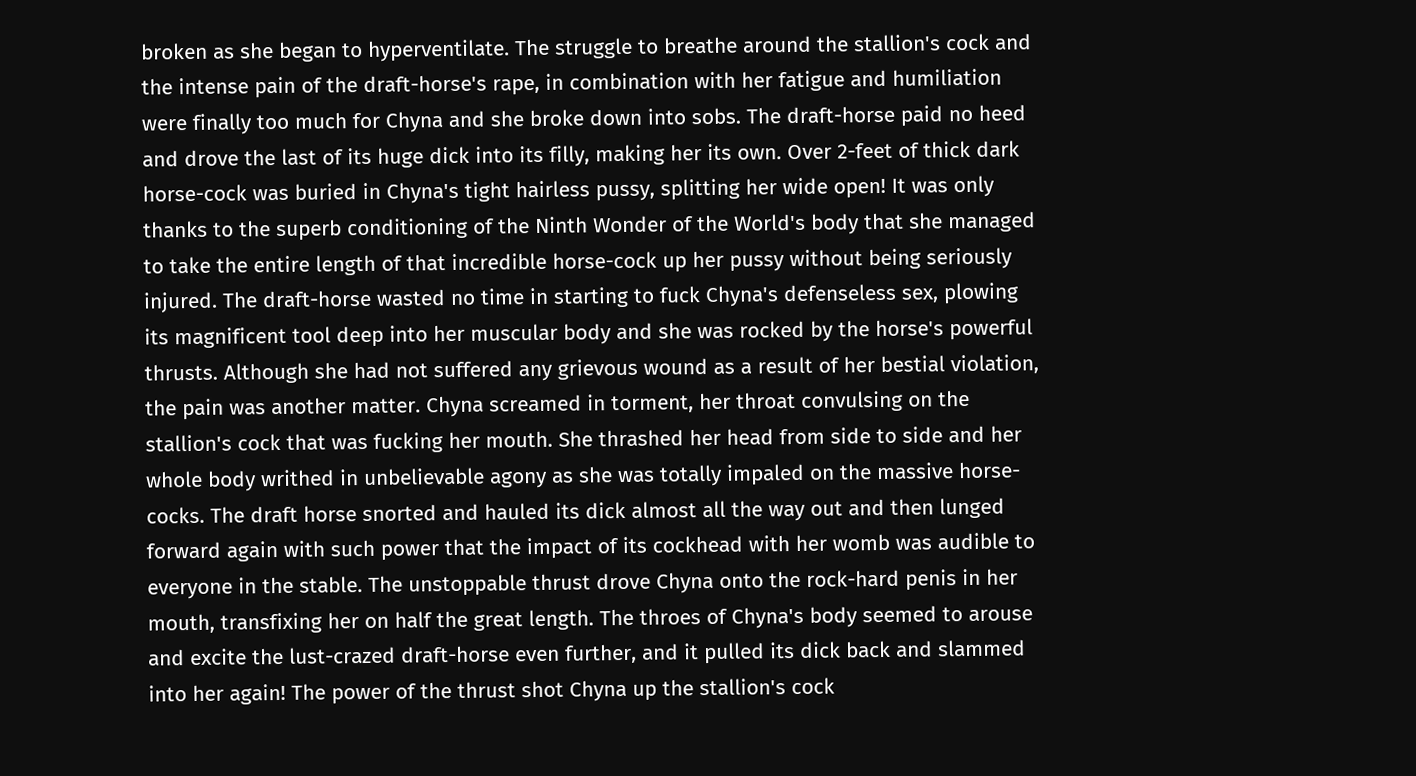broken as she began to hyperventilate. The struggle to breathe around the stallion's cock and the intense pain of the draft-horse's rape, in combination with her fatigue and humiliation were finally too much for Chyna and she broke down into sobs. The draft-horse paid no heed and drove the last of its huge dick into its filly, making her its own. Over 2-feet of thick dark horse-cock was buried in Chyna's tight hairless pussy, splitting her wide open! It was only thanks to the superb conditioning of the Ninth Wonder of the World's body that she managed to take the entire length of that incredible horse-cock up her pussy without being seriously injured. The draft-horse wasted no time in starting to fuck Chyna's defenseless sex, plowing its magnificent tool deep into her muscular body and she was rocked by the horse's powerful thrusts. Although she had not suffered any grievous wound as a result of her bestial violation, the pain was another matter. Chyna screamed in torment, her throat convulsing on the stallion's cock that was fucking her mouth. She thrashed her head from side to side and her whole body writhed in unbelievable agony as she was totally impaled on the massive horse-cocks. The draft horse snorted and hauled its dick almost all the way out and then lunged forward again with such power that the impact of its cockhead with her womb was audible to everyone in the stable. The unstoppable thrust drove Chyna onto the rock-hard penis in her mouth, transfixing her on half the great length. The throes of Chyna's body seemed to arouse and excite the lust-crazed draft-horse even further, and it pulled its dick back and slammed into her again! The power of the thrust shot Chyna up the stallion's cock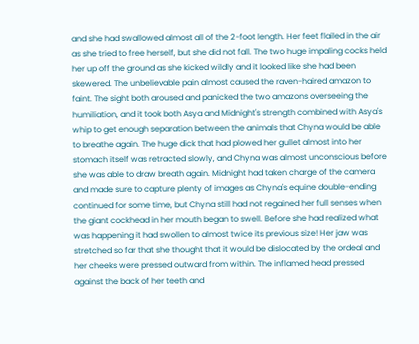and she had swallowed almost all of the 2-foot length. Her feet flailed in the air as she tried to free herself, but she did not fall. The two huge impaling cocks held her up off the ground as she kicked wildly and it looked like she had been skewered. The unbelievable pain almost caused the raven-haired amazon to faint. The sight both aroused and panicked the two amazons overseeing the humiliation, and it took both Asya and Midnight's strength combined with Asya's whip to get enough separation between the animals that Chyna would be able to breathe again. The huge dick that had plowed her gullet almost into her stomach itself was retracted slowly, and Chyna was almost unconscious before she was able to draw breath again. Midnight had taken charge of the camera and made sure to capture plenty of images as Chyna's equine double-ending continued for some time, but Chyna still had not regained her full senses when the giant cockhead in her mouth began to swell. Before she had realized what was happening it had swollen to almost twice its previous size! Her jaw was stretched so far that she thought that it would be dislocated by the ordeal and her cheeks were pressed outward from within. The inflamed head pressed against the back of her teeth and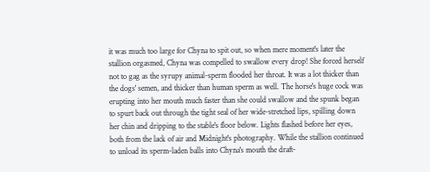it was much too large for Chyna to spit out, so when mere moment's later the stallion orgasmed, Chyna was compelled to swallow every drop! She forced herself not to gag as the syrupy animal-sperm flooded her throat. It was a lot thicker than the dogs' semen, and thicker than human sperm as well. The horse's huge cock was erupting into her mouth much faster than she could swallow and the spunk began to spurt back out through the tight seal of her wide-stretched lips, spilling down her chin and dripping to the stable's floor below. Lights flashed before her eyes, both from the lack of air and Midnight's photography. While the stallion continued to unload its sperm-laden balls into Chyna's mouth the draft-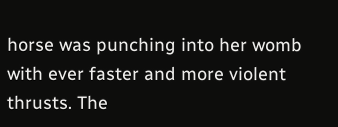horse was punching into her womb with ever faster and more violent thrusts. The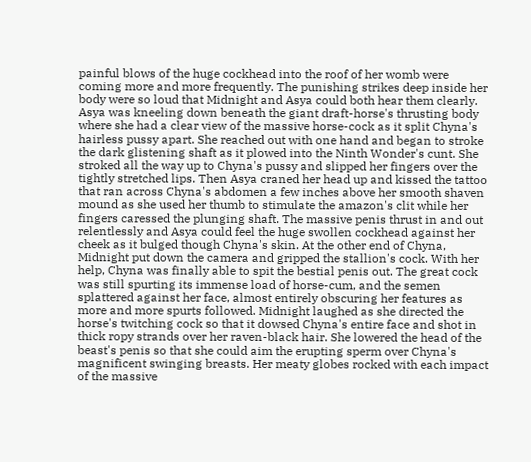painful blows of the huge cockhead into the roof of her womb were coming more and more frequently. The punishing strikes deep inside her body were so loud that Midnight and Asya could both hear them clearly. Asya was kneeling down beneath the giant draft-horse's thrusting body where she had a clear view of the massive horse-cock as it split Chyna's hairless pussy apart. She reached out with one hand and began to stroke the dark glistening shaft as it plowed into the Ninth Wonder's cunt. She stroked all the way up to Chyna's pussy and slipped her fingers over the tightly stretched lips. Then Asya craned her head up and kissed the tattoo that ran across Chyna's abdomen a few inches above her smooth shaven mound as she used her thumb to stimulate the amazon's clit while her fingers caressed the plunging shaft. The massive penis thrust in and out relentlessly and Asya could feel the huge swollen cockhead against her cheek as it bulged though Chyna's skin. At the other end of Chyna, Midnight put down the camera and gripped the stallion's cock. With her help, Chyna was finally able to spit the bestial penis out. The great cock was still spurting its immense load of horse-cum, and the semen splattered against her face, almost entirely obscuring her features as more and more spurts followed. Midnight laughed as she directed the horse's twitching cock so that it dowsed Chyna's entire face and shot in thick ropy strands over her raven-black hair. She lowered the head of the beast's penis so that she could aim the erupting sperm over Chyna's magnificent swinging breasts. Her meaty globes rocked with each impact of the massive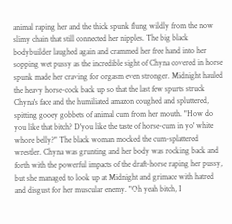animal raping her and the thick spunk flung wildly from the now slimy chain that still connected her nipples. The big black bodybuilder laughed again and crammed her free hand into her sopping wet pussy as the incredible sight of Chyna covered in horse spunk made her craving for orgasm even stronger. Midnight hauled the heavy horse-cock back up so that the last few spurts struck Chyna's face and the humiliated amazon coughed and spluttered, spitting gooey gobbets of animal cum from her mouth. "How do you like that bitch? D'you like the taste of horse-cum in yo' white whore belly?" The black woman mocked the cum-splattered wrestler. Chyna was grunting and her body was rocking back and forth with the powerful impacts of the draft-horse raping her pussy, but she managed to look up at Midnight and grimace with hatred and disgust for her muscular enemy. "Oh yeah bitch, I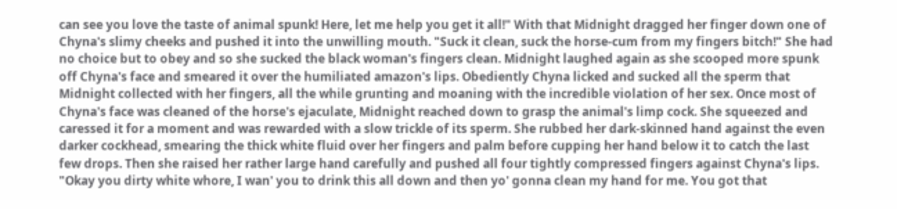can see you love the taste of animal spunk! Here, let me help you get it all!" With that Midnight dragged her finger down one of Chyna's slimy cheeks and pushed it into the unwilling mouth. "Suck it clean, suck the horse-cum from my fingers bitch!" She had no choice but to obey and so she sucked the black woman's fingers clean. Midnight laughed again as she scooped more spunk off Chyna's face and smeared it over the humiliated amazon's lips. Obediently Chyna licked and sucked all the sperm that Midnight collected with her fingers, all the while grunting and moaning with the incredible violation of her sex. Once most of Chyna's face was cleaned of the horse's ejaculate, Midnight reached down to grasp the animal's limp cock. She squeezed and caressed it for a moment and was rewarded with a slow trickle of its sperm. She rubbed her dark-skinned hand against the even darker cockhead, smearing the thick white fluid over her fingers and palm before cupping her hand below it to catch the last few drops. Then she raised her rather large hand carefully and pushed all four tightly compressed fingers against Chyna's lips. "Okay you dirty white whore, I wan' you to drink this all down and then yo' gonna clean my hand for me. You got that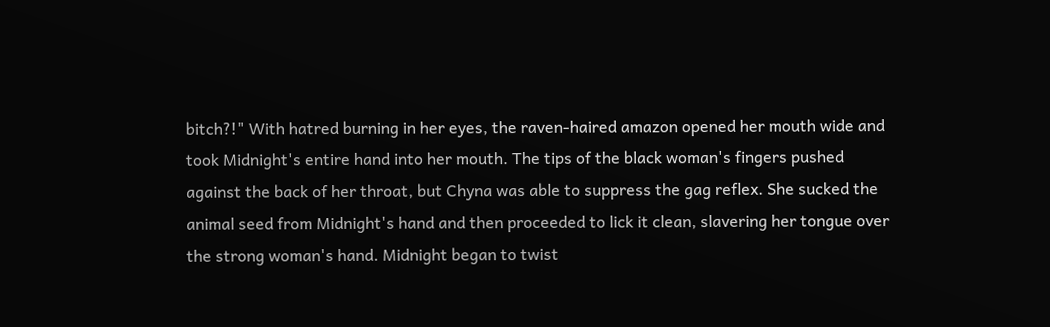bitch?!" With hatred burning in her eyes, the raven-haired amazon opened her mouth wide and took Midnight's entire hand into her mouth. The tips of the black woman's fingers pushed against the back of her throat, but Chyna was able to suppress the gag reflex. She sucked the animal seed from Midnight's hand and then proceeded to lick it clean, slavering her tongue over the strong woman's hand. Midnight began to twist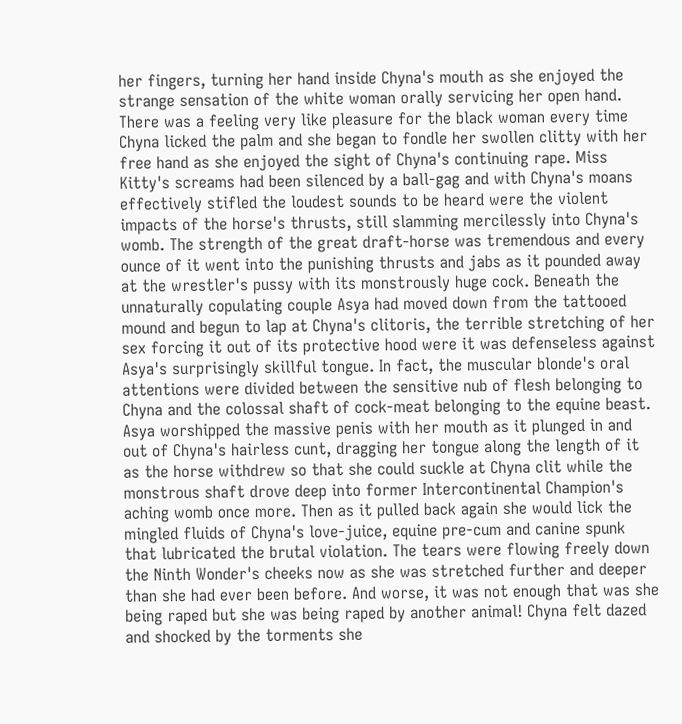her fingers, turning her hand inside Chyna's mouth as she enjoyed the strange sensation of the white woman orally servicing her open hand. There was a feeling very like pleasure for the black woman every time Chyna licked the palm and she began to fondle her swollen clitty with her free hand as she enjoyed the sight of Chyna's continuing rape. Miss Kitty's screams had been silenced by a ball-gag and with Chyna's moans effectively stifled the loudest sounds to be heard were the violent impacts of the horse's thrusts, still slamming mercilessly into Chyna's womb. The strength of the great draft-horse was tremendous and every ounce of it went into the punishing thrusts and jabs as it pounded away at the wrestler's pussy with its monstrously huge cock. Beneath the unnaturally copulating couple Asya had moved down from the tattooed mound and begun to lap at Chyna's clitoris, the terrible stretching of her sex forcing it out of its protective hood were it was defenseless against Asya's surprisingly skillful tongue. In fact, the muscular blonde's oral attentions were divided between the sensitive nub of flesh belonging to Chyna and the colossal shaft of cock-meat belonging to the equine beast. Asya worshipped the massive penis with her mouth as it plunged in and out of Chyna's hairless cunt, dragging her tongue along the length of it as the horse withdrew so that she could suckle at Chyna clit while the monstrous shaft drove deep into former Intercontinental Champion's aching womb once more. Then as it pulled back again she would lick the mingled fluids of Chyna's love-juice, equine pre-cum and canine spunk that lubricated the brutal violation. The tears were flowing freely down the Ninth Wonder's cheeks now as she was stretched further and deeper than she had ever been before. And worse, it was not enough that was she being raped but she was being raped by another animal! Chyna felt dazed and shocked by the torments she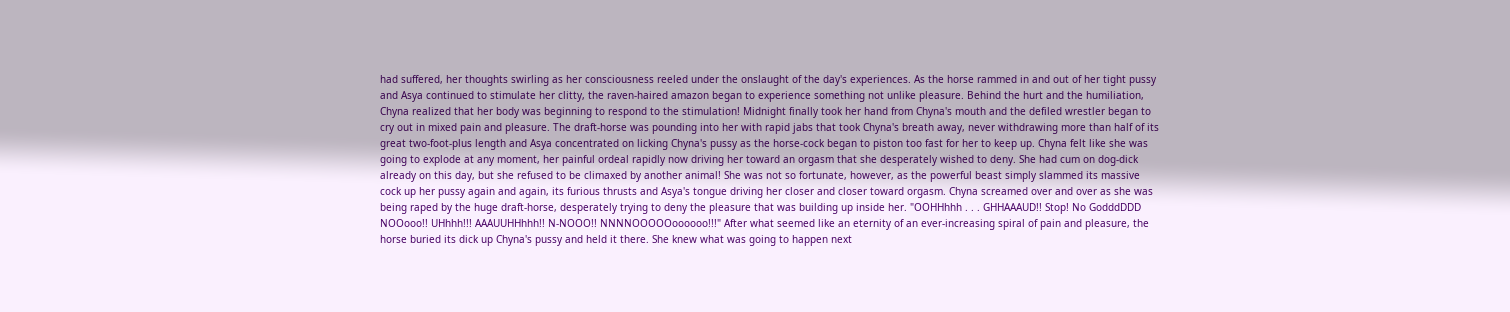had suffered, her thoughts swirling as her consciousness reeled under the onslaught of the day's experiences. As the horse rammed in and out of her tight pussy and Asya continued to stimulate her clitty, the raven-haired amazon began to experience something not unlike pleasure. Behind the hurt and the humiliation, Chyna realized that her body was beginning to respond to the stimulation! Midnight finally took her hand from Chyna's mouth and the defiled wrestler began to cry out in mixed pain and pleasure. The draft-horse was pounding into her with rapid jabs that took Chyna's breath away, never withdrawing more than half of its great two-foot-plus length and Asya concentrated on licking Chyna's pussy as the horse-cock began to piston too fast for her to keep up. Chyna felt like she was going to explode at any moment, her painful ordeal rapidly now driving her toward an orgasm that she desperately wished to deny. She had cum on dog-dick already on this day, but she refused to be climaxed by another animal! She was not so fortunate, however, as the powerful beast simply slammed its massive cock up her pussy again and again, its furious thrusts and Asya's tongue driving her closer and closer toward orgasm. Chyna screamed over and over as she was being raped by the huge draft-horse, desperately trying to deny the pleasure that was building up inside her. "OOHHhhh . . . GHHAAAUD!! Stop! No GodddDDD NOOooo!! UHhhh!!! AAAUUHHhhh!! N-NOOO!! NNNNOOOOOoooooo!!!" After what seemed like an eternity of an ever-increasing spiral of pain and pleasure, the horse buried its dick up Chyna's pussy and held it there. She knew what was going to happen next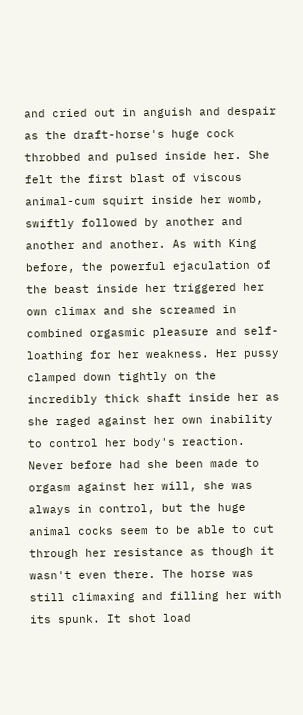and cried out in anguish and despair as the draft-horse's huge cock throbbed and pulsed inside her. She felt the first blast of viscous animal-cum squirt inside her womb, swiftly followed by another and another and another. As with King before, the powerful ejaculation of the beast inside her triggered her own climax and she screamed in combined orgasmic pleasure and self-loathing for her weakness. Her pussy clamped down tightly on the incredibly thick shaft inside her as she raged against her own inability to control her body's reaction. Never before had she been made to orgasm against her will, she was always in control, but the huge animal cocks seem to be able to cut through her resistance as though it wasn't even there. The horse was still climaxing and filling her with its spunk. It shot load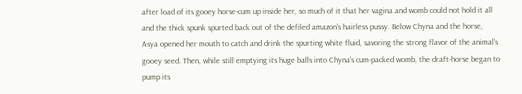after load of its gooey horse-cum up inside her, so much of it that her vagina and womb could not hold it all and the thick spunk spurted back out of the defiled amazon's hairless pussy. Below Chyna and the horse, Asya opened her mouth to catch and drink the spurting white fluid, savoring the strong flavor of the animal's gooey seed. Then, while still emptying its huge balls into Chyna's cum-packed womb, the draft-horse began to pump its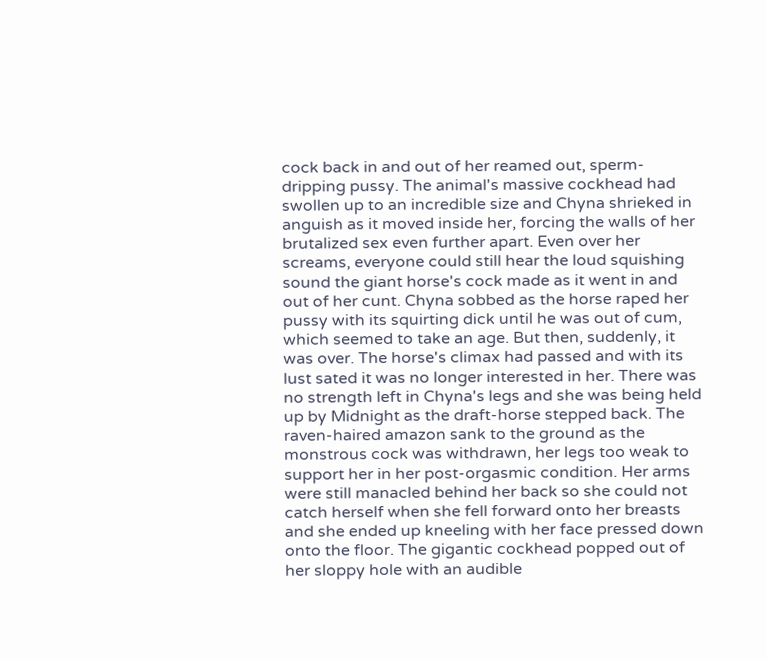cock back in and out of her reamed out, sperm-dripping pussy. The animal's massive cockhead had swollen up to an incredible size and Chyna shrieked in anguish as it moved inside her, forcing the walls of her brutalized sex even further apart. Even over her screams, everyone could still hear the loud squishing sound the giant horse's cock made as it went in and out of her cunt. Chyna sobbed as the horse raped her pussy with its squirting dick until he was out of cum, which seemed to take an age. But then, suddenly, it was over. The horse's climax had passed and with its lust sated it was no longer interested in her. There was no strength left in Chyna's legs and she was being held up by Midnight as the draft-horse stepped back. The raven-haired amazon sank to the ground as the monstrous cock was withdrawn, her legs too weak to support her in her post-orgasmic condition. Her arms were still manacled behind her back so she could not catch herself when she fell forward onto her breasts and she ended up kneeling with her face pressed down onto the floor. The gigantic cockhead popped out of her sloppy hole with an audible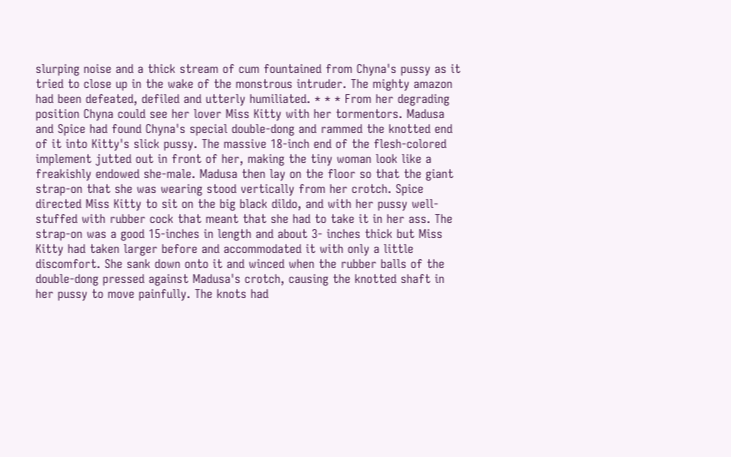slurping noise and a thick stream of cum fountained from Chyna's pussy as it tried to close up in the wake of the monstrous intruder. The mighty amazon had been defeated, defiled and utterly humiliated. * * * From her degrading position Chyna could see her lover Miss Kitty with her tormentors. Madusa and Spice had found Chyna's special double-dong and rammed the knotted end of it into Kitty's slick pussy. The massive 18-inch end of the flesh-colored implement jutted out in front of her, making the tiny woman look like a freakishly endowed she-male. Madusa then lay on the floor so that the giant strap-on that she was wearing stood vertically from her crotch. Spice directed Miss Kitty to sit on the big black dildo, and with her pussy well-stuffed with rubber cock that meant that she had to take it in her ass. The strap-on was a good 15-inches in length and about 3- inches thick but Miss Kitty had taken larger before and accommodated it with only a little discomfort. She sank down onto it and winced when the rubber balls of the double-dong pressed against Madusa's crotch, causing the knotted shaft in her pussy to move painfully. The knots had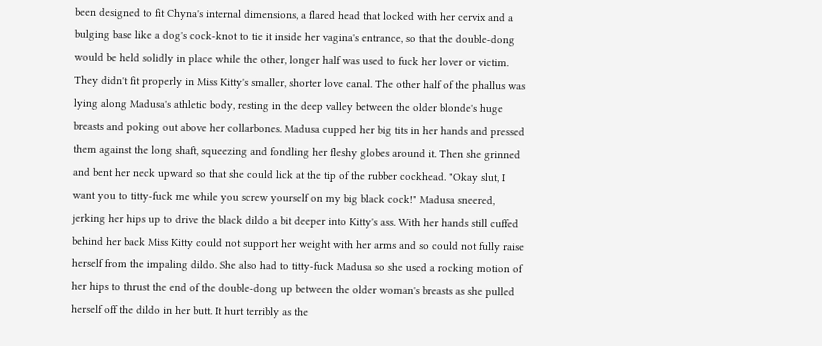been designed to fit Chyna's internal dimensions, a flared head that locked with her cervix and a bulging base like a dog's cock-knot to tie it inside her vagina's entrance, so that the double-dong would be held solidly in place while the other, longer half was used to fuck her lover or victim. They didn't fit properly in Miss Kitty's smaller, shorter love canal. The other half of the phallus was lying along Madusa's athletic body, resting in the deep valley between the older blonde's huge breasts and poking out above her collarbones. Madusa cupped her big tits in her hands and pressed them against the long shaft, squeezing and fondling her fleshy globes around it. Then she grinned and bent her neck upward so that she could lick at the tip of the rubber cockhead. "Okay slut, I want you to titty-fuck me while you screw yourself on my big black cock!" Madusa sneered, jerking her hips up to drive the black dildo a bit deeper into Kitty's ass. With her hands still cuffed behind her back Miss Kitty could not support her weight with her arms and so could not fully raise herself from the impaling dildo. She also had to titty-fuck Madusa so she used a rocking motion of her hips to thrust the end of the double-dong up between the older woman's breasts as she pulled herself off the dildo in her butt. It hurt terribly as the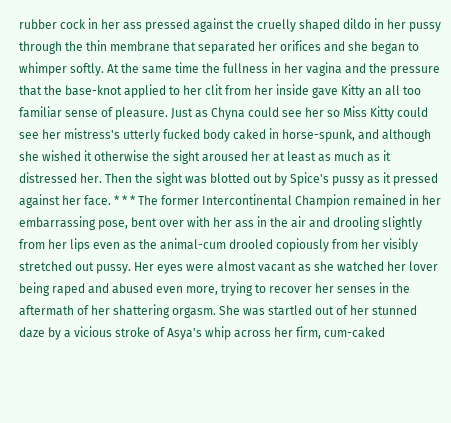rubber cock in her ass pressed against the cruelly shaped dildo in her pussy through the thin membrane that separated her orifices and she began to whimper softly. At the same time the fullness in her vagina and the pressure that the base-knot applied to her clit from her inside gave Kitty an all too familiar sense of pleasure. Just as Chyna could see her so Miss Kitty could see her mistress's utterly fucked body caked in horse-spunk, and although she wished it otherwise the sight aroused her at least as much as it distressed her. Then the sight was blotted out by Spice's pussy as it pressed against her face. * * * The former Intercontinental Champion remained in her embarrassing pose, bent over with her ass in the air and drooling slightly from her lips even as the animal-cum drooled copiously from her visibly stretched out pussy. Her eyes were almost vacant as she watched her lover being raped and abused even more, trying to recover her senses in the aftermath of her shattering orgasm. She was startled out of her stunned daze by a vicious stroke of Asya's whip across her firm, cum-caked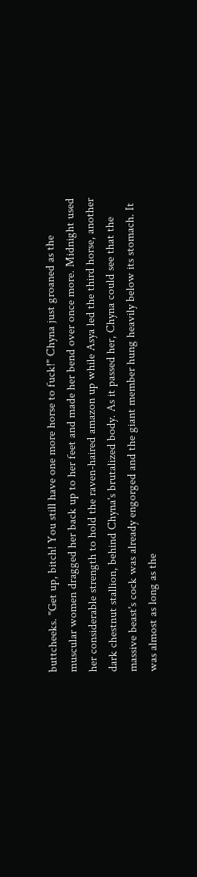buttcheeks. "Get up, bitch! You still have one more horse to fuck!" Chyna just groaned as the muscular women dragged her back up to her feet and made her bend over once more. Midnight used her considerable strength to hold the raven-haired amazon up while Asya led the third horse, another dark chestnut stallion, behind Chyna's brutalized body. As it passed her, Chyna could see that the massive beast's cock was already engorged and the giant member hung heavily below its stomach. It was almost as long as the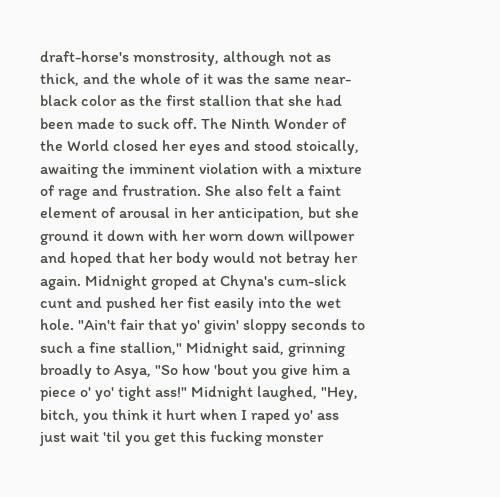draft-horse's monstrosity, although not as thick, and the whole of it was the same near-black color as the first stallion that she had been made to suck off. The Ninth Wonder of the World closed her eyes and stood stoically, awaiting the imminent violation with a mixture of rage and frustration. She also felt a faint element of arousal in her anticipation, but she ground it down with her worn down willpower and hoped that her body would not betray her again. Midnight groped at Chyna's cum-slick cunt and pushed her fist easily into the wet hole. "Ain't fair that yo' givin' sloppy seconds to such a fine stallion," Midnight said, grinning broadly to Asya, "So how 'bout you give him a piece o' yo' tight ass!" Midnight laughed, "Hey, bitch, you think it hurt when I raped yo' ass just wait 'til you get this fucking monster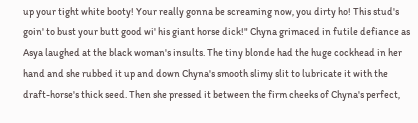up your tight white booty! Your really gonna be screaming now, you dirty ho! This stud's goin' to bust your butt good wi' his giant horse dick!" Chyna grimaced in futile defiance as Asya laughed at the black woman's insults. The tiny blonde had the huge cockhead in her hand and she rubbed it up and down Chyna's smooth slimy slit to lubricate it with the draft-horse's thick seed. Then she pressed it between the firm cheeks of Chyna's perfect,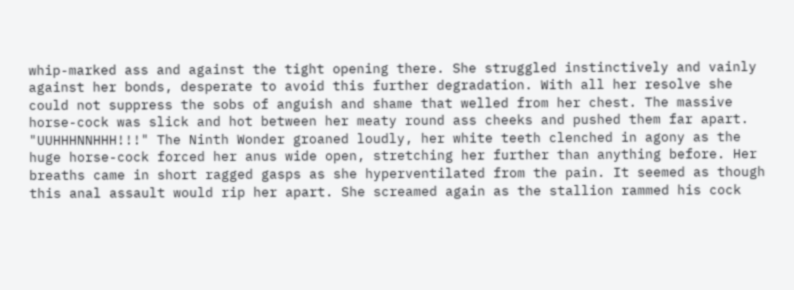whip-marked ass and against the tight opening there. She struggled instinctively and vainly against her bonds, desperate to avoid this further degradation. With all her resolve she could not suppress the sobs of anguish and shame that welled from her chest. The massive horse-cock was slick and hot between her meaty round ass cheeks and pushed them far apart. "UUHHHNNHHH!!!" The Ninth Wonder groaned loudly, her white teeth clenched in agony as the huge horse-cock forced her anus wide open, stretching her further than anything before. Her breaths came in short ragged gasps as she hyperventilated from the pain. It seemed as though this anal assault would rip her apart. She screamed again as the stallion rammed his cock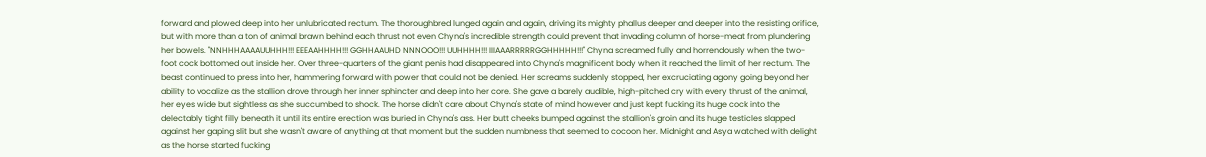forward and plowed deep into her unlubricated rectum. The thoroughbred lunged again and again, driving its mighty phallus deeper and deeper into the resisting orifice, but with more than a ton of animal brawn behind each thrust not even Chyna's incredible strength could prevent that invading column of horse-meat from plundering her bowels. "NNHHHAAAAUUHHH!!! EEEAAHHHH!!! GGHHAAUHD NNNOOO!!! UUHHHH!!! IIIAAARRRRRGGHHHHH!!!" Chyna screamed fully and horrendously when the two-foot cock bottomed out inside her. Over three-quarters of the giant penis had disappeared into Chyna's magnificent body when it reached the limit of her rectum. The beast continued to press into her, hammering forward with power that could not be denied. Her screams suddenly stopped, her excruciating agony going beyond her ability to vocalize as the stallion drove through her inner sphincter and deep into her core. She gave a barely audible, high-pitched cry with every thrust of the animal, her eyes wide but sightless as she succumbed to shock. The horse didn't care about Chyna's state of mind however and just kept fucking its huge cock into the delectably tight filly beneath it until its entire erection was buried in Chyna's ass. Her butt cheeks bumped against the stallion's groin and its huge testicles slapped against her gaping slit but she wasn't aware of anything at that moment but the sudden numbness that seemed to cocoon her. Midnight and Asya watched with delight as the horse started fucking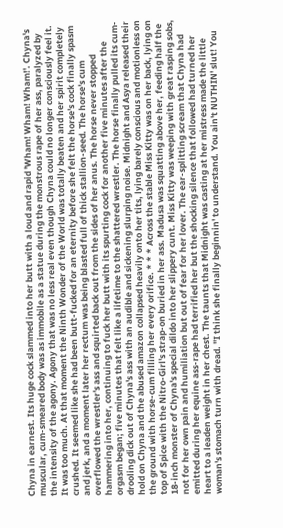Chyna in earnest. Its huge cock slammed into her butt with a loud and rapid 'Wham! Wham! Wham!'. Chyna's muscular, cum-smeared body was as immobile as a statue during the monstrous rape of her ass, paralyzed by the intensity of the agony. Agony that was no less real even though Chyna could no longer consciously feel it. It was too much. At that moment the Ninth Wonder of the World was totally beaten and her spirit completely crushed. It seemed like she had been butt-fucked for an eternity before she felt the horse's cock finally spasm and jerk, and a moment later her rectum was being blasted full of thick stallion-seed. The horse's cum overflowed the wrestler's ass and squirted back out from the sides of her anus. The horse never stopped hammering into her, continuing to fuck her butt with its spurting cock for another five minutes after the orgasm began; five minutes that felt like a lifetime to the shattered wrestler. The horse finally pulled its cum-drooling dick out of Chyna's ass with an audible and sickening slurping noise. Midnight and Asya released their hold on Chyna and the abused amazon collapsed heavily onto her tits, lying barely conscious and motionless on the ground with horse-cum filling her every orifice. * * * Across the stable Miss Kitty was on her back, lying on top of Spice with the Nitro-Girl's strap-on buried in her ass. Madusa was squatting above her, feeding half the 18-inch monster of Chyna's special dildo into her slippery cunt. Miss Kitty was weeping with great rasping sobs, not for her own pain and humiliation but out of fear for her lover. The ear-splitting scream that Chyna had emitted during her equine ass-rape had terrified her but the shocking silence that followed had turned her heart to a leaden weight in her chest. The taunts that Midnight was casting at her mistress made the little woman's stomach turn with dread. "I think she finally beginnin' to understand. You ain't NUTHIN' slut! You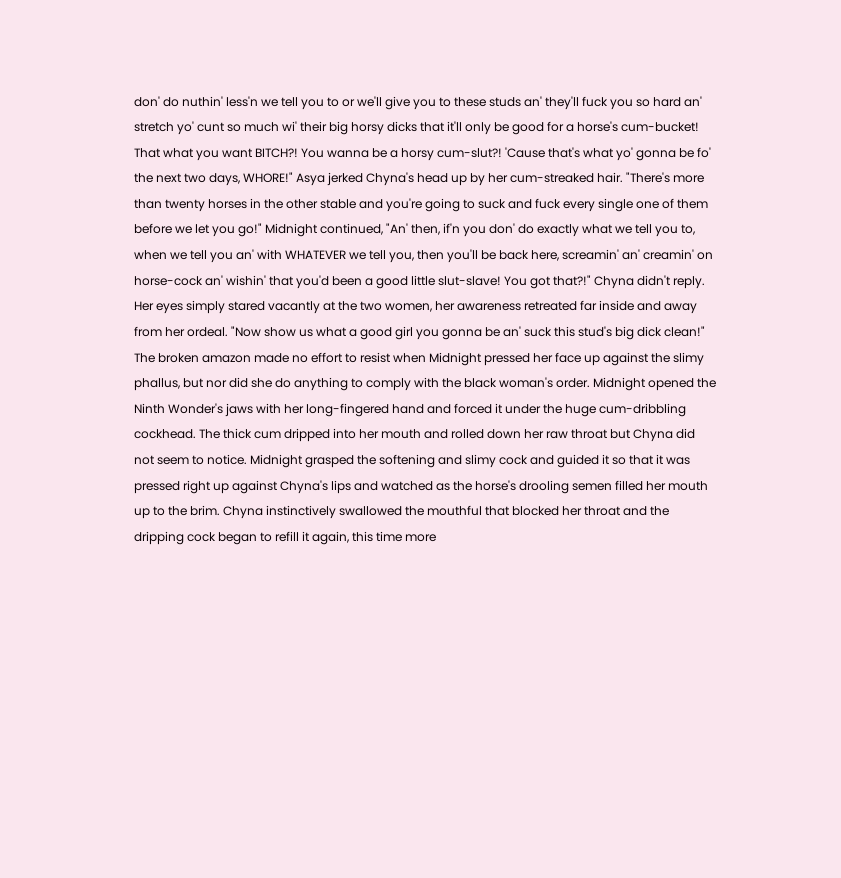don' do nuthin' less'n we tell you to or we'll give you to these studs an' they'll fuck you so hard an' stretch yo' cunt so much wi' their big horsy dicks that it'll only be good for a horse's cum-bucket! That what you want BITCH?! You wanna be a horsy cum-slut?! 'Cause that's what yo' gonna be fo' the next two days, WHORE!" Asya jerked Chyna's head up by her cum-streaked hair. "There's more than twenty horses in the other stable and you're going to suck and fuck every single one of them before we let you go!" Midnight continued, "An' then, if'n you don' do exactly what we tell you to, when we tell you an' with WHATEVER we tell you, then you'll be back here, screamin' an' creamin' on horse-cock an' wishin' that you'd been a good little slut-slave! You got that?!" Chyna didn't reply. Her eyes simply stared vacantly at the two women, her awareness retreated far inside and away from her ordeal. "Now show us what a good girl you gonna be an' suck this stud's big dick clean!" The broken amazon made no effort to resist when Midnight pressed her face up against the slimy phallus, but nor did she do anything to comply with the black woman's order. Midnight opened the Ninth Wonder's jaws with her long-fingered hand and forced it under the huge cum-dribbling cockhead. The thick cum dripped into her mouth and rolled down her raw throat but Chyna did not seem to notice. Midnight grasped the softening and slimy cock and guided it so that it was pressed right up against Chyna's lips and watched as the horse's drooling semen filled her mouth up to the brim. Chyna instinctively swallowed the mouthful that blocked her throat and the dripping cock began to refill it again, this time more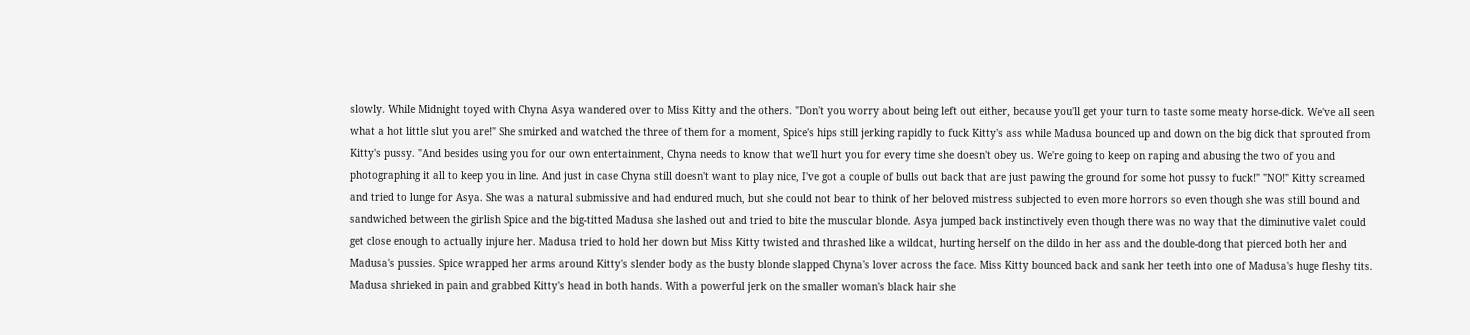slowly. While Midnight toyed with Chyna Asya wandered over to Miss Kitty and the others. "Don't you worry about being left out either, because you'll get your turn to taste some meaty horse-dick. We've all seen what a hot little slut you are!" She smirked and watched the three of them for a moment, Spice's hips still jerking rapidly to fuck Kitty's ass while Madusa bounced up and down on the big dick that sprouted from Kitty's pussy. "And besides using you for our own entertainment, Chyna needs to know that we'll hurt you for every time she doesn't obey us. We're going to keep on raping and abusing the two of you and photographing it all to keep you in line. And just in case Chyna still doesn't want to play nice, I've got a couple of bulls out back that are just pawing the ground for some hot pussy to fuck!" "NO!" Kitty screamed and tried to lunge for Asya. She was a natural submissive and had endured much, but she could not bear to think of her beloved mistress subjected to even more horrors so even though she was still bound and sandwiched between the girlish Spice and the big-titted Madusa she lashed out and tried to bite the muscular blonde. Asya jumped back instinctively even though there was no way that the diminutive valet could get close enough to actually injure her. Madusa tried to hold her down but Miss Kitty twisted and thrashed like a wildcat, hurting herself on the dildo in her ass and the double-dong that pierced both her and Madusa's pussies. Spice wrapped her arms around Kitty's slender body as the busty blonde slapped Chyna's lover across the face. Miss Kitty bounced back and sank her teeth into one of Madusa's huge fleshy tits. Madusa shrieked in pain and grabbed Kitty's head in both hands. With a powerful jerk on the smaller woman's black hair she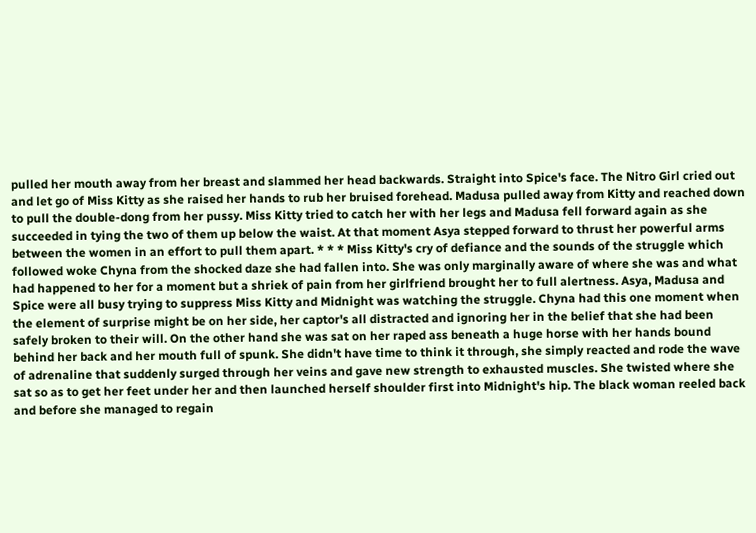pulled her mouth away from her breast and slammed her head backwards. Straight into Spice's face. The Nitro Girl cried out and let go of Miss Kitty as she raised her hands to rub her bruised forehead. Madusa pulled away from Kitty and reached down to pull the double-dong from her pussy. Miss Kitty tried to catch her with her legs and Madusa fell forward again as she succeeded in tying the two of them up below the waist. At that moment Asya stepped forward to thrust her powerful arms between the women in an effort to pull them apart. * * * Miss Kitty's cry of defiance and the sounds of the struggle which followed woke Chyna from the shocked daze she had fallen into. She was only marginally aware of where she was and what had happened to her for a moment but a shriek of pain from her girlfriend brought her to full alertness. Asya, Madusa and Spice were all busy trying to suppress Miss Kitty and Midnight was watching the struggle. Chyna had this one moment when the element of surprise might be on her side, her captor's all distracted and ignoring her in the belief that she had been safely broken to their will. On the other hand she was sat on her raped ass beneath a huge horse with her hands bound behind her back and her mouth full of spunk. She didn't have time to think it through, she simply reacted and rode the wave of adrenaline that suddenly surged through her veins and gave new strength to exhausted muscles. She twisted where she sat so as to get her feet under her and then launched herself shoulder first into Midnight's hip. The black woman reeled back and before she managed to regain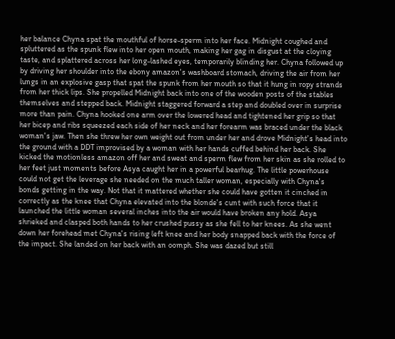her balance Chyna spat the mouthful of horse-sperm into her face. Midnight coughed and spluttered as the spunk flew into her open mouth, making her gag in disgust at the cloying taste, and splattered across her long-lashed eyes, temporarily blinding her. Chyna followed up by driving her shoulder into the ebony amazon's washboard stomach, driving the air from her lungs in an explosive gasp that spat the spunk from her mouth so that it hung in ropy strands from her thick lips. She propelled Midnight back into one of the wooden posts of the stables themselves and stepped back. Midnight staggered forward a step and doubled over in surprise more than pain. Chyna hooked one arm over the lowered head and tightened her grip so that her bicep and ribs squeezed each side of her neck and her forearm was braced under the black woman's jaw. Then she threw her own weight out from under her and drove Midnight's head into the ground with a DDT improvised by a woman with her hands cuffed behind her back. She kicked the motionless amazon off her and sweat and sperm flew from her skin as she rolled to her feet just moments before Asya caught her in a powerful bearhug. The little powerhouse could not get the leverage she needed on the much taller woman, especially with Chyna's bonds getting in the way. Not that it mattered whether she could have gotten it cinched in correctly as the knee that Chyna elevated into the blonde's cunt with such force that it launched the little woman several inches into the air would have broken any hold. Asya shrieked and clasped both hands to her crushed pussy as she fell to her knees. As she went down her forehead met Chyna's rising left knee and her body snapped back with the force of the impact. She landed on her back with an oomph. She was dazed but still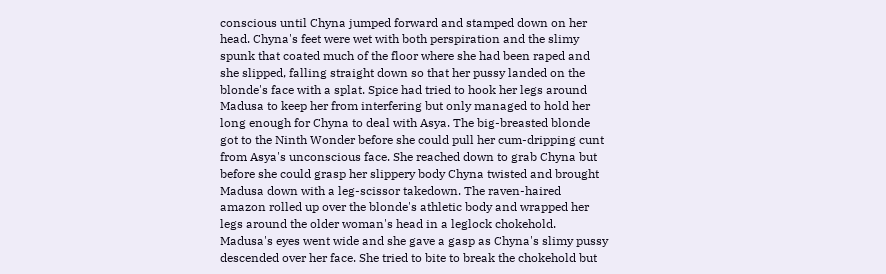conscious until Chyna jumped forward and stamped down on her head. Chyna's feet were wet with both perspiration and the slimy spunk that coated much of the floor where she had been raped and she slipped, falling straight down so that her pussy landed on the blonde's face with a splat. Spice had tried to hook her legs around Madusa to keep her from interfering but only managed to hold her long enough for Chyna to deal with Asya. The big-breasted blonde got to the Ninth Wonder before she could pull her cum-dripping cunt from Asya's unconscious face. She reached down to grab Chyna but before she could grasp her slippery body Chyna twisted and brought Madusa down with a leg-scissor takedown. The raven-haired amazon rolled up over the blonde's athletic body and wrapped her legs around the older woman's head in a leglock chokehold. Madusa's eyes went wide and she gave a gasp as Chyna's slimy pussy descended over her face. She tried to bite to break the chokehold but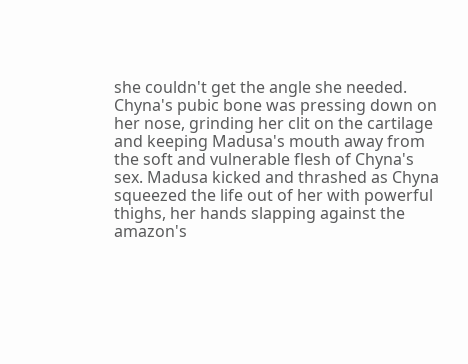she couldn't get the angle she needed. Chyna's pubic bone was pressing down on her nose, grinding her clit on the cartilage and keeping Madusa's mouth away from the soft and vulnerable flesh of Chyna's sex. Madusa kicked and thrashed as Chyna squeezed the life out of her with powerful thighs, her hands slapping against the amazon's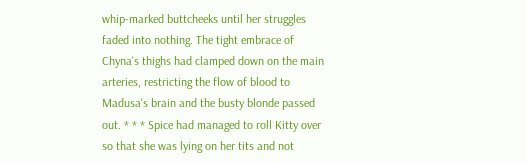whip-marked buttcheeks until her struggles faded into nothing. The tight embrace of Chyna's thighs had clamped down on the main arteries, restricting the flow of blood to Madusa's brain and the busty blonde passed out. * * * Spice had managed to roll Kitty over so that she was lying on her tits and not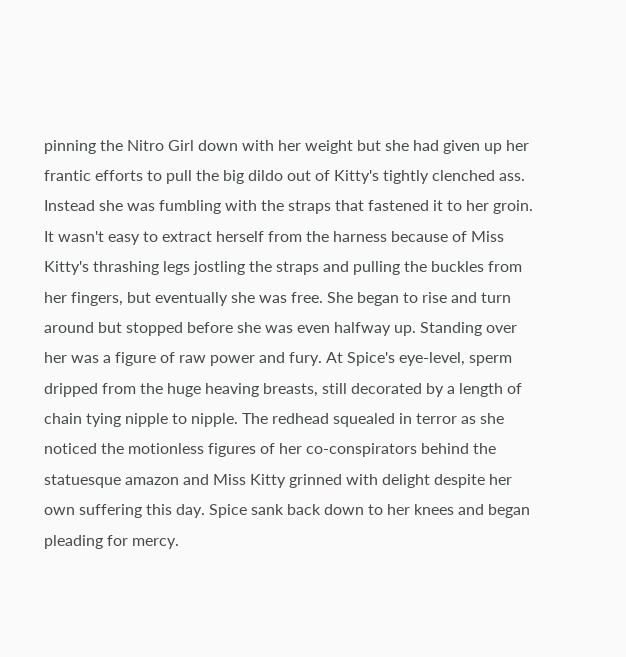pinning the Nitro Girl down with her weight but she had given up her frantic efforts to pull the big dildo out of Kitty's tightly clenched ass. Instead she was fumbling with the straps that fastened it to her groin. It wasn't easy to extract herself from the harness because of Miss Kitty's thrashing legs jostling the straps and pulling the buckles from her fingers, but eventually she was free. She began to rise and turn around but stopped before she was even halfway up. Standing over her was a figure of raw power and fury. At Spice's eye-level, sperm dripped from the huge heaving breasts, still decorated by a length of chain tying nipple to nipple. The redhead squealed in terror as she noticed the motionless figures of her co-conspirators behind the statuesque amazon and Miss Kitty grinned with delight despite her own suffering this day. Spice sank back down to her knees and began pleading for mercy.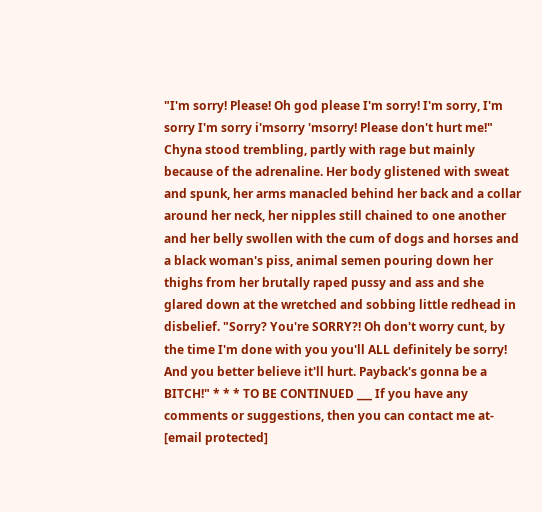"I'm sorry! Please! Oh god please I'm sorry! I'm sorry, I'm sorry I'm sorry i'msorry 'msorry! Please don't hurt me!" Chyna stood trembling, partly with rage but mainly because of the adrenaline. Her body glistened with sweat and spunk, her arms manacled behind her back and a collar around her neck, her nipples still chained to one another and her belly swollen with the cum of dogs and horses and a black woman's piss, animal semen pouring down her thighs from her brutally raped pussy and ass and she glared down at the wretched and sobbing little redhead in disbelief. "Sorry? You're SORRY?! Oh don't worry cunt, by the time I'm done with you you'll ALL definitely be sorry! And you better believe it'll hurt. Payback's gonna be a BITCH!" * * * TO BE CONTINUED ___ If you have any comments or suggestions, then you can contact me at- [email protected]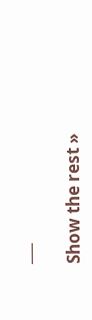___

Show the rest »